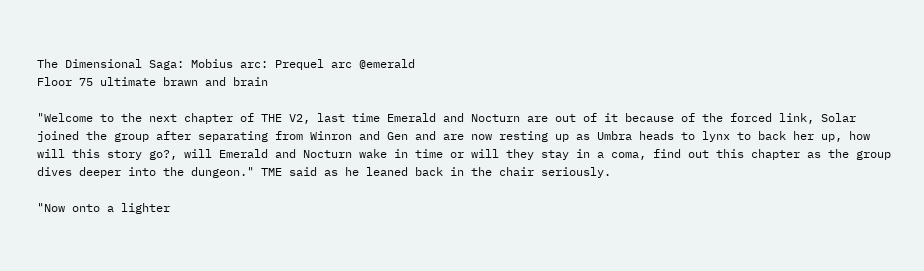The Dimensional Saga: Mobius arc: Prequel arc @emerald
Floor 75 ultimate brawn and brain

"Welcome to the next chapter of THE V2, last time Emerald and Nocturn are out of it because of the forced link, Solar joined the group after separating from Winron and Gen and are now resting up as Umbra heads to lynx to back her up, how will this story go?, will Emerald and Nocturn wake in time or will they stay in a coma, find out this chapter as the group dives deeper into the dungeon." TME said as he leaned back in the chair seriously.

"Now onto a lighter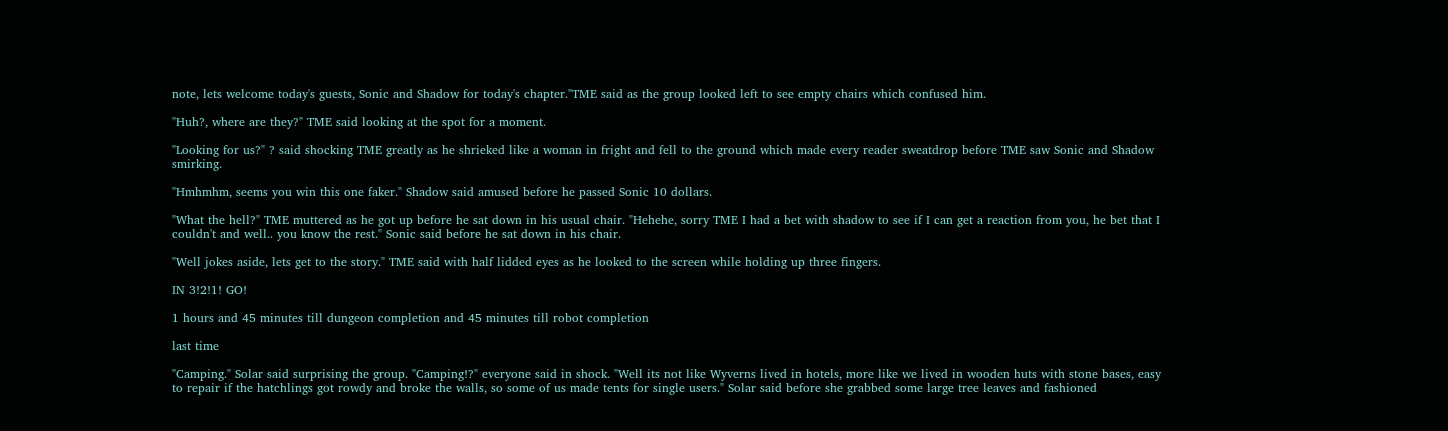note, lets welcome today's guests, Sonic and Shadow for today's chapter."TME said as the group looked left to see empty chairs which confused him.

"Huh?, where are they?" TME said looking at the spot for a moment.

"Looking for us?" ? said shocking TME greatly as he shrieked like a woman in fright and fell to the ground which made every reader sweatdrop before TME saw Sonic and Shadow smirking.

"Hmhmhm, seems you win this one faker." Shadow said amused before he passed Sonic 10 dollars.

"What the hell?" TME muttered as he got up before he sat down in his usual chair. "Hehehe, sorry TME I had a bet with shadow to see if I can get a reaction from you, he bet that I couldn't and well.. you know the rest." Sonic said before he sat down in his chair.

"Well jokes aside, lets get to the story." TME said with half lidded eyes as he looked to the screen while holding up three fingers.

IN 3!2!1! GO!

1 hours and 45 minutes till dungeon completion and 45 minutes till robot completion

last time

"Camping." Solar said surprising the group. "Camping!?" everyone said in shock. "Well its not like Wyverns lived in hotels, more like we lived in wooden huts with stone bases, easy to repair if the hatchlings got rowdy and broke the walls, so some of us made tents for single users." Solar said before she grabbed some large tree leaves and fashioned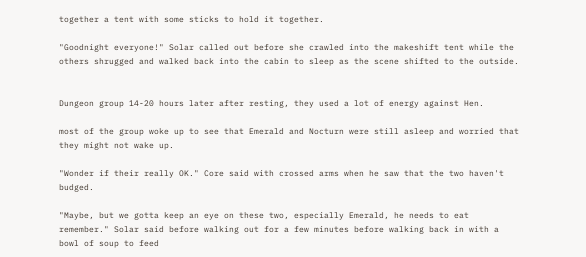together a tent with some sticks to hold it together.

"Goodnight everyone!" Solar called out before she crawled into the makeshift tent while the others shrugged and walked back into the cabin to sleep as the scene shifted to the outside.


Dungeon group 14-20 hours later after resting, they used a lot of energy against Hen.

most of the group woke up to see that Emerald and Nocturn were still asleep and worried that they might not wake up.

"Wonder if their really OK." Core said with crossed arms when he saw that the two haven't budged.

"Maybe, but we gotta keep an eye on these two, especially Emerald, he needs to eat remember." Solar said before walking out for a few minutes before walking back in with a bowl of soup to feed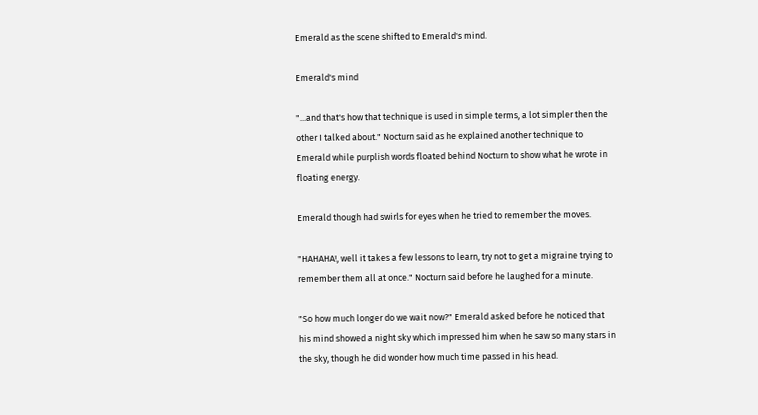Emerald as the scene shifted to Emerald's mind.

Emerald's mind

"...and that's how that technique is used in simple terms, a lot simpler then the other I talked about." Nocturn said as he explained another technique to Emerald while purplish words floated behind Nocturn to show what he wrote in floating energy.

Emerald though had swirls for eyes when he tried to remember the moves.

"HAHAHA!, well it takes a few lessons to learn, try not to get a migraine trying to remember them all at once." Nocturn said before he laughed for a minute.

"So how much longer do we wait now?" Emerald asked before he noticed that his mind showed a night sky which impressed him when he saw so many stars in the sky, though he did wonder how much time passed in his head.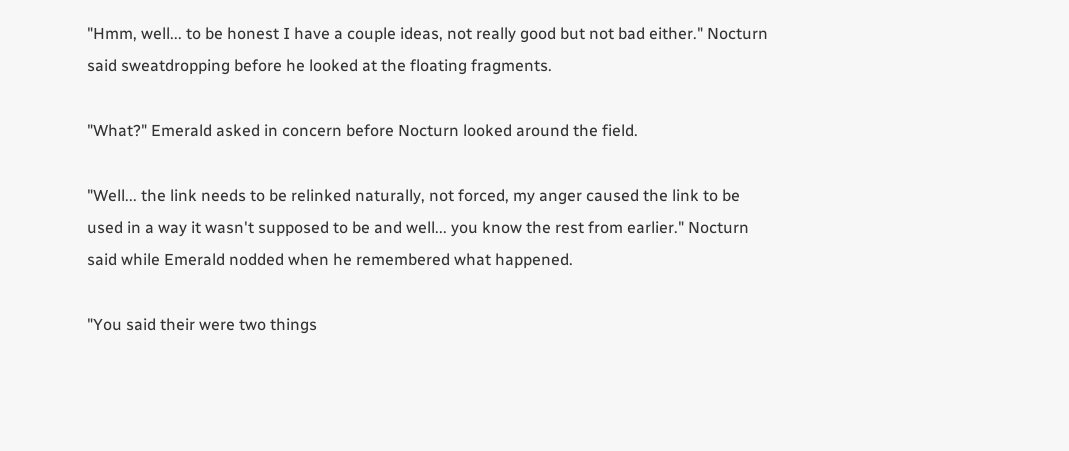"Hmm, well... to be honest I have a couple ideas, not really good but not bad either." Nocturn said sweatdropping before he looked at the floating fragments.

"What?" Emerald asked in concern before Nocturn looked around the field.

"Well... the link needs to be relinked naturally, not forced, my anger caused the link to be used in a way it wasn't supposed to be and well... you know the rest from earlier." Nocturn said while Emerald nodded when he remembered what happened.

"You said their were two things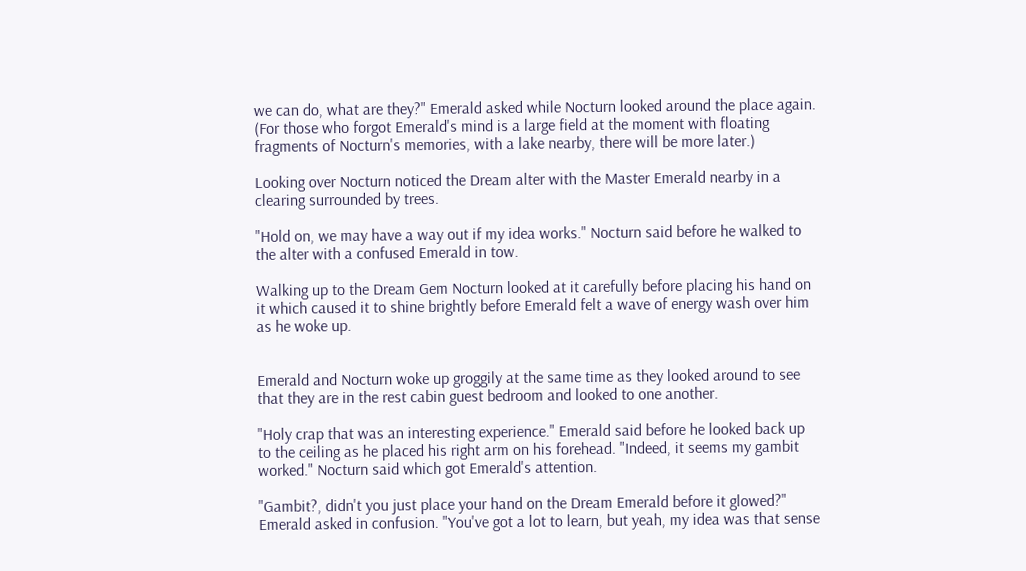we can do, what are they?" Emerald asked while Nocturn looked around the place again. (For those who forgot Emerald's mind is a large field at the moment with floating fragments of Nocturn's memories, with a lake nearby, there will be more later.)

Looking over Nocturn noticed the Dream alter with the Master Emerald nearby in a clearing surrounded by trees.

"Hold on, we may have a way out if my idea works." Nocturn said before he walked to the alter with a confused Emerald in tow.

Walking up to the Dream Gem Nocturn looked at it carefully before placing his hand on it which caused it to shine brightly before Emerald felt a wave of energy wash over him as he woke up.


Emerald and Nocturn woke up groggily at the same time as they looked around to see that they are in the rest cabin guest bedroom and looked to one another.

"Holy crap that was an interesting experience." Emerald said before he looked back up to the ceiling as he placed his right arm on his forehead. "Indeed, it seems my gambit worked." Nocturn said which got Emerald's attention.

"Gambit?, didn't you just place your hand on the Dream Emerald before it glowed?" Emerald asked in confusion. "You've got a lot to learn, but yeah, my idea was that sense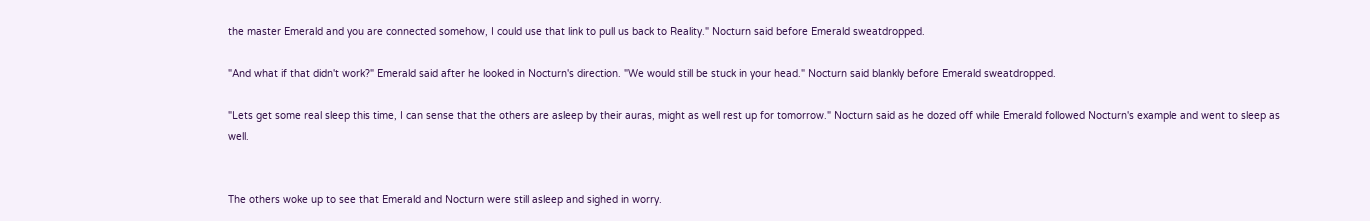the master Emerald and you are connected somehow, I could use that link to pull us back to Reality." Nocturn said before Emerald sweatdropped.

"And what if that didn't work?" Emerald said after he looked in Nocturn's direction. "We would still be stuck in your head." Nocturn said blankly before Emerald sweatdropped.

"Lets get some real sleep this time, I can sense that the others are asleep by their auras, might as well rest up for tomorrow." Nocturn said as he dozed off while Emerald followed Nocturn's example and went to sleep as well.


The others woke up to see that Emerald and Nocturn were still asleep and sighed in worry.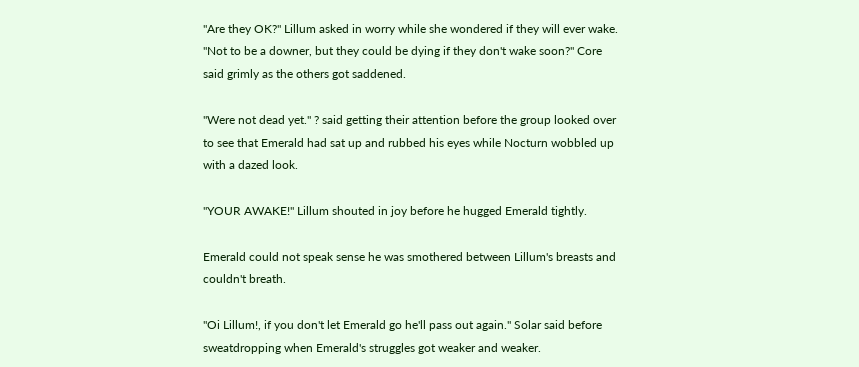"Are they OK?" Lillum asked in worry while she wondered if they will ever wake. "Not to be a downer, but they could be dying if they don't wake soon?" Core said grimly as the others got saddened.

"Were not dead yet." ? said getting their attention before the group looked over to see that Emerald had sat up and rubbed his eyes while Nocturn wobbled up with a dazed look.

"YOUR AWAKE!" Lillum shouted in joy before he hugged Emerald tightly.

Emerald could not speak sense he was smothered between Lillum's breasts and couldn't breath.

"Oi Lillum!, if you don't let Emerald go he'll pass out again." Solar said before sweatdropping when Emerald's struggles got weaker and weaker.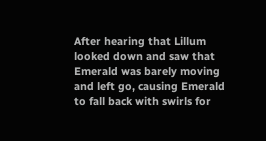After hearing that Lillum looked down and saw that Emerald was barely moving and left go, causing Emerald to fall back with swirls for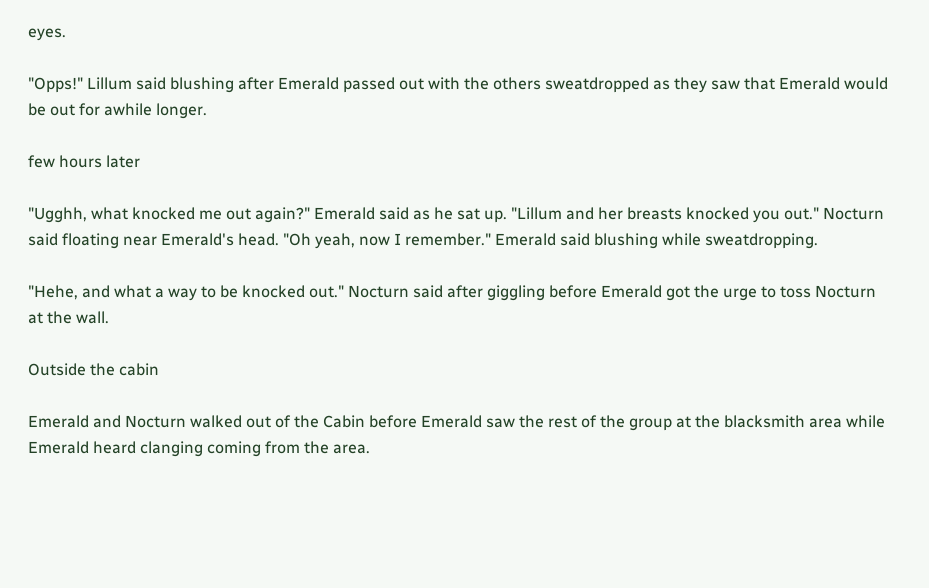eyes.

"Opps!" Lillum said blushing after Emerald passed out with the others sweatdropped as they saw that Emerald would be out for awhile longer.

few hours later

"Ugghh, what knocked me out again?" Emerald said as he sat up. "Lillum and her breasts knocked you out." Nocturn said floating near Emerald's head. "Oh yeah, now I remember." Emerald said blushing while sweatdropping.

"Hehe, and what a way to be knocked out." Nocturn said after giggling before Emerald got the urge to toss Nocturn at the wall.

Outside the cabin

Emerald and Nocturn walked out of the Cabin before Emerald saw the rest of the group at the blacksmith area while Emerald heard clanging coming from the area.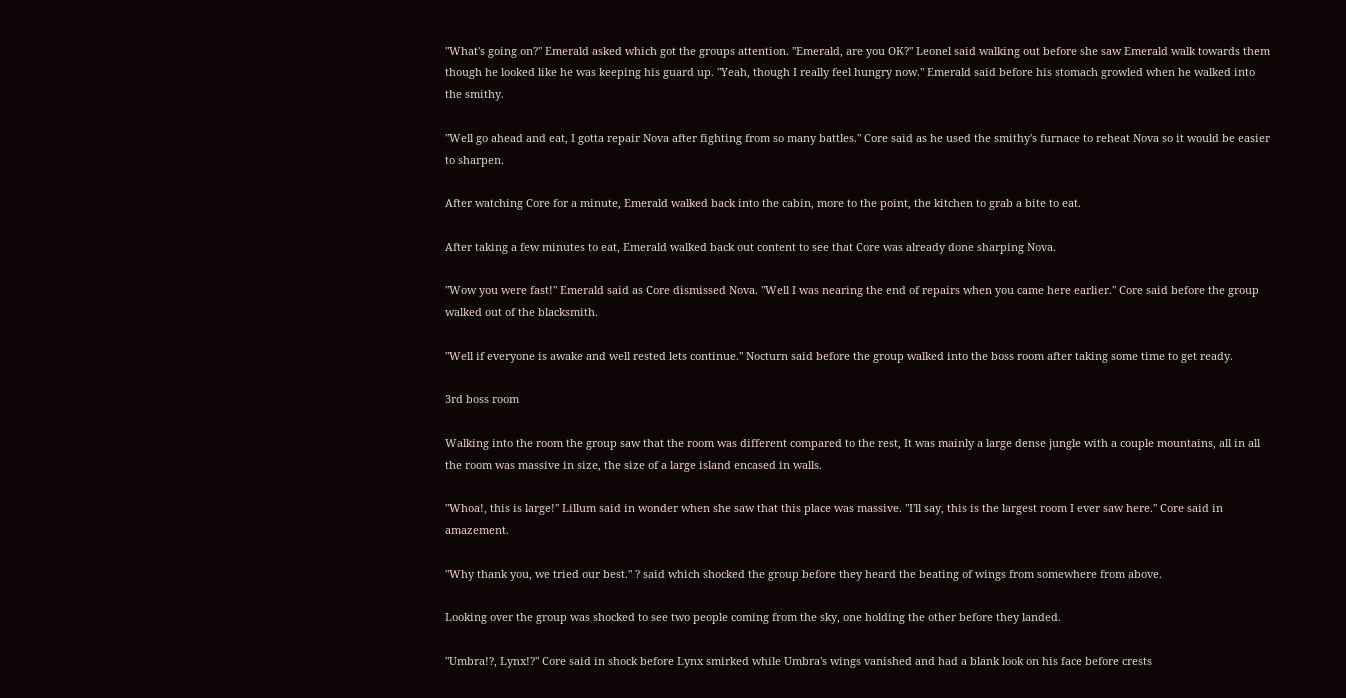"What's going on?" Emerald asked which got the groups attention. "Emerald, are you OK?" Leonel said walking out before she saw Emerald walk towards them though he looked like he was keeping his guard up. "Yeah, though I really feel hungry now." Emerald said before his stomach growled when he walked into the smithy.

"Well go ahead and eat, I gotta repair Nova after fighting from so many battles." Core said as he used the smithy's furnace to reheat Nova so it would be easier to sharpen.

After watching Core for a minute, Emerald walked back into the cabin, more to the point, the kitchen to grab a bite to eat.

After taking a few minutes to eat, Emerald walked back out content to see that Core was already done sharping Nova.

"Wow you were fast!" Emerald said as Core dismissed Nova. "Well I was nearing the end of repairs when you came here earlier." Core said before the group walked out of the blacksmith.

"Well if everyone is awake and well rested lets continue." Nocturn said before the group walked into the boss room after taking some time to get ready.

3rd boss room

Walking into the room the group saw that the room was different compared to the rest, It was mainly a large dense jungle with a couple mountains, all in all the room was massive in size, the size of a large island encased in walls.

"Whoa!, this is large!" Lillum said in wonder when she saw that this place was massive. "I'll say, this is the largest room I ever saw here." Core said in amazement.

"Why thank you, we tried our best." ? said which shocked the group before they heard the beating of wings from somewhere from above.

Looking over the group was shocked to see two people coming from the sky, one holding the other before they landed.

"Umbra!?, Lynx!?" Core said in shock before Lynx smirked while Umbra's wings vanished and had a blank look on his face before crests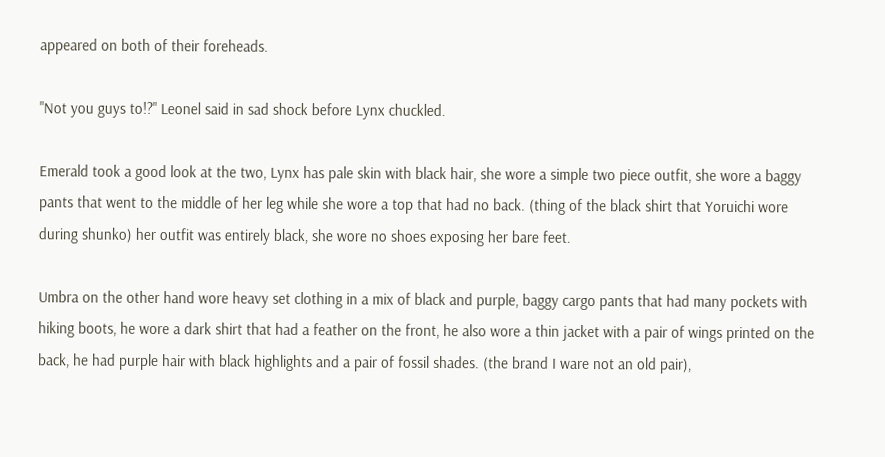appeared on both of their foreheads.

"Not you guys to!?" Leonel said in sad shock before Lynx chuckled.

Emerald took a good look at the two, Lynx has pale skin with black hair, she wore a simple two piece outfit, she wore a baggy pants that went to the middle of her leg while she wore a top that had no back. (thing of the black shirt that Yoruichi wore during shunko) her outfit was entirely black, she wore no shoes exposing her bare feet.

Umbra on the other hand wore heavy set clothing in a mix of black and purple, baggy cargo pants that had many pockets with hiking boots, he wore a dark shirt that had a feather on the front, he also wore a thin jacket with a pair of wings printed on the back, he had purple hair with black highlights and a pair of fossil shades. (the brand I ware not an old pair),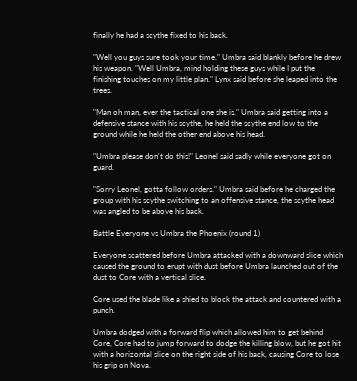finally he had a scythe fixed to his back.

"Well you guys sure took your time." Umbra said blankly before he drew his weapon. "Well Umbra, mind holding these guys while I put the finishing touches on my little plan." Lynx said before she leaped into the trees.

"Man oh man, ever the tactical one she is." Umbra said getting into a defensive stance with his scythe, he held the scythe end low to the ground while he held the other end above his head.

"Umbra please don't do this!" Leonel said sadly while everyone got on guard.

"Sorry Leonel, gotta follow orders." Umbra said before he charged the group with his scythe switching to an offensive stance, the scythe head was angled to be above his back.

Battle Everyone vs Umbra the Phoenix (round 1)

Everyone scattered before Umbra attacked with a downward slice which caused the ground to erupt with dust before Umbra launched out of the dust to Core with a vertical slice.

Core used the blade like a shied to block the attack and countered with a punch.

Umbra dodged with a forward flip which allowed him to get behind Core, Core had to jump forward to dodge the killing blow, but he got hit with a horizontal slice on the right side of his back, causing Core to lose his grip on Nova.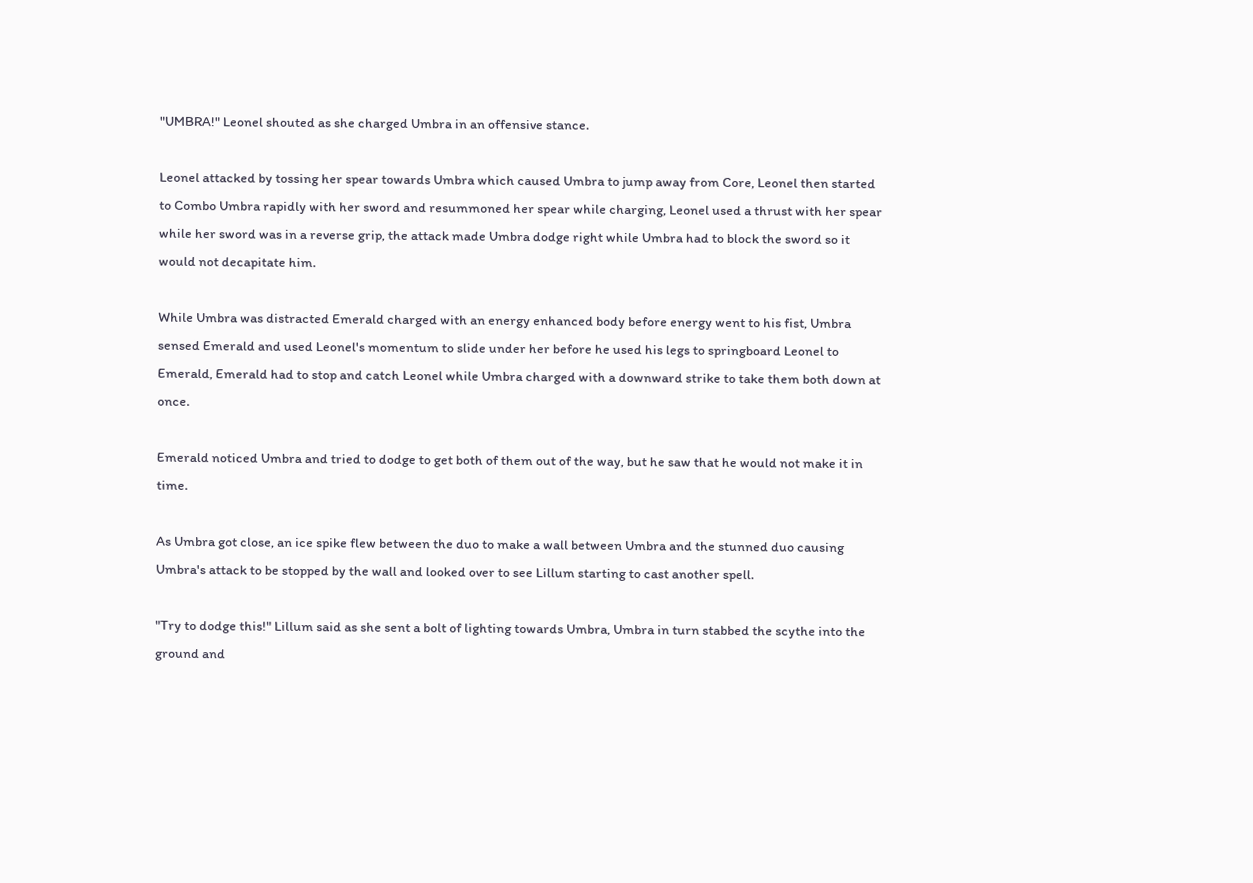"UMBRA!" Leonel shouted as she charged Umbra in an offensive stance.

Leonel attacked by tossing her spear towards Umbra which caused Umbra to jump away from Core, Leonel then started to Combo Umbra rapidly with her sword and resummoned her spear while charging, Leonel used a thrust with her spear while her sword was in a reverse grip, the attack made Umbra dodge right while Umbra had to block the sword so it would not decapitate him.

While Umbra was distracted Emerald charged with an energy enhanced body before energy went to his fist, Umbra sensed Emerald and used Leonel's momentum to slide under her before he used his legs to springboard Leonel to Emerald, Emerald had to stop and catch Leonel while Umbra charged with a downward strike to take them both down at once.

Emerald noticed Umbra and tried to dodge to get both of them out of the way, but he saw that he would not make it in time.

As Umbra got close, an ice spike flew between the duo to make a wall between Umbra and the stunned duo causing Umbra's attack to be stopped by the wall and looked over to see Lillum starting to cast another spell.

"Try to dodge this!" Lillum said as she sent a bolt of lighting towards Umbra, Umbra in turn stabbed the scythe into the ground and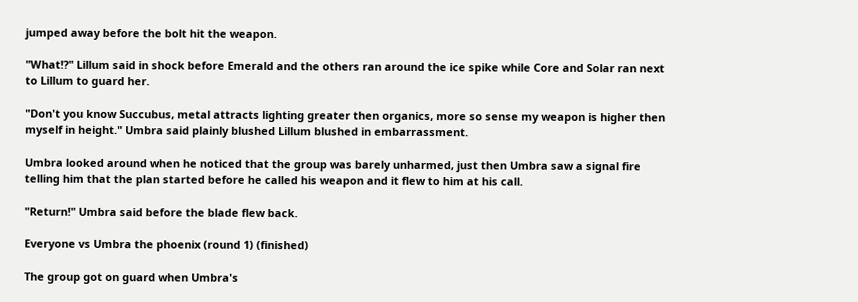jumped away before the bolt hit the weapon.

"What!?" Lillum said in shock before Emerald and the others ran around the ice spike while Core and Solar ran next to Lillum to guard her.

"Don't you know Succubus, metal attracts lighting greater then organics, more so sense my weapon is higher then myself in height." Umbra said plainly blushed Lillum blushed in embarrassment.

Umbra looked around when he noticed that the group was barely unharmed, just then Umbra saw a signal fire telling him that the plan started before he called his weapon and it flew to him at his call.

"Return!" Umbra said before the blade flew back.

Everyone vs Umbra the phoenix (round 1) (finished)

The group got on guard when Umbra's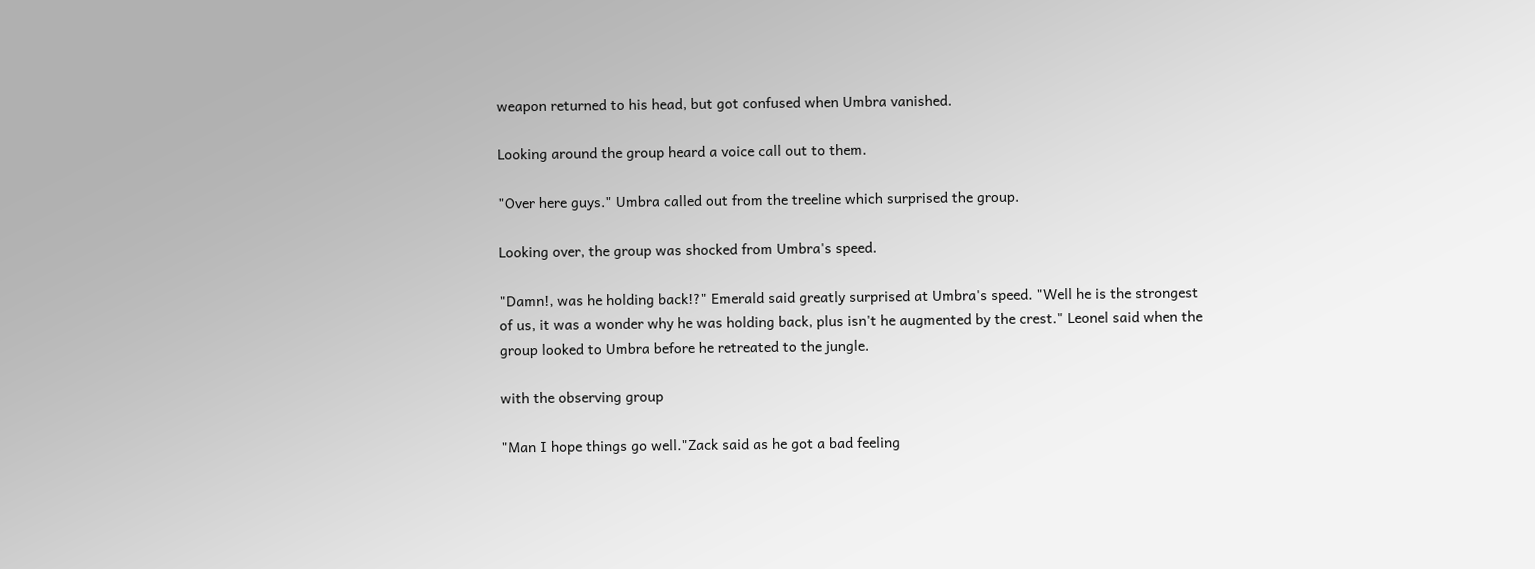weapon returned to his head, but got confused when Umbra vanished.

Looking around the group heard a voice call out to them.

"Over here guys." Umbra called out from the treeline which surprised the group.

Looking over, the group was shocked from Umbra's speed.

"Damn!, was he holding back!?" Emerald said greatly surprised at Umbra's speed. "Well he is the strongest of us, it was a wonder why he was holding back, plus isn't he augmented by the crest." Leonel said when the group looked to Umbra before he retreated to the jungle.

with the observing group

"Man I hope things go well."Zack said as he got a bad feeling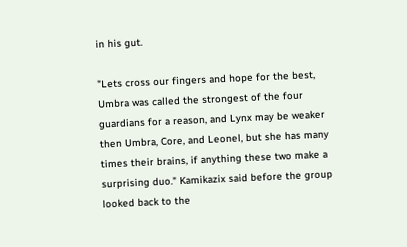in his gut.

"Lets cross our fingers and hope for the best, Umbra was called the strongest of the four guardians for a reason, and Lynx may be weaker then Umbra, Core, and Leonel, but she has many times their brains, if anything these two make a surprising duo." Kamikazix said before the group looked back to the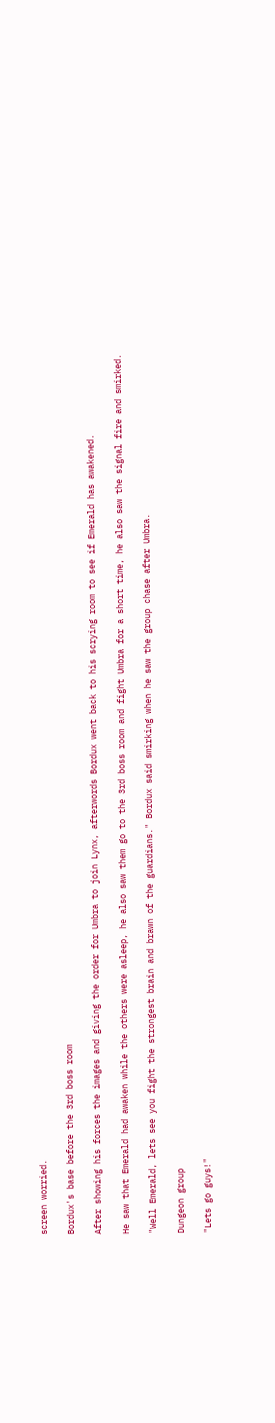screen worried.

Bordux's base before the 3rd boss room

After showing his forces the images and giving the order for Umbra to join Lynx, afterwords Bordux went back to his scrying room to see if Emerald has awakened.

He saw that Emerald had awaken while the others were asleep, he also saw them go to the 3rd boss room and fight Umbra for a short time, he also saw the signal fire and smirked.

"Well Emerald, lets see you fight the strongest brain and brawn of the guardians." Bordux said smirking when he saw the group chase after Umbra.

Dungeon group

"Lets go guys!"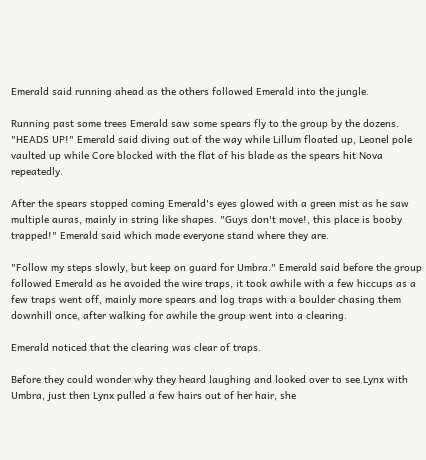Emerald said running ahead as the others followed Emerald into the jungle.

Running past some trees Emerald saw some spears fly to the group by the dozens. "HEADS UP!" Emerald said diving out of the way while Lillum floated up, Leonel pole vaulted up while Core blocked with the flat of his blade as the spears hit Nova repeatedly.

After the spears stopped coming Emerald's eyes glowed with a green mist as he saw multiple auras, mainly in string like shapes. "Guys don't move!, this place is booby trapped!" Emerald said which made everyone stand where they are.

"Follow my steps slowly, but keep on guard for Umbra." Emerald said before the group followed Emerald as he avoided the wire traps, it took awhile with a few hiccups as a few traps went off, mainly more spears and log traps with a boulder chasing them downhill once, after walking for awhile the group went into a clearing.

Emerald noticed that the clearing was clear of traps.

Before they could wonder why they heard laughing and looked over to see Lynx with Umbra, just then Lynx pulled a few hairs out of her hair, she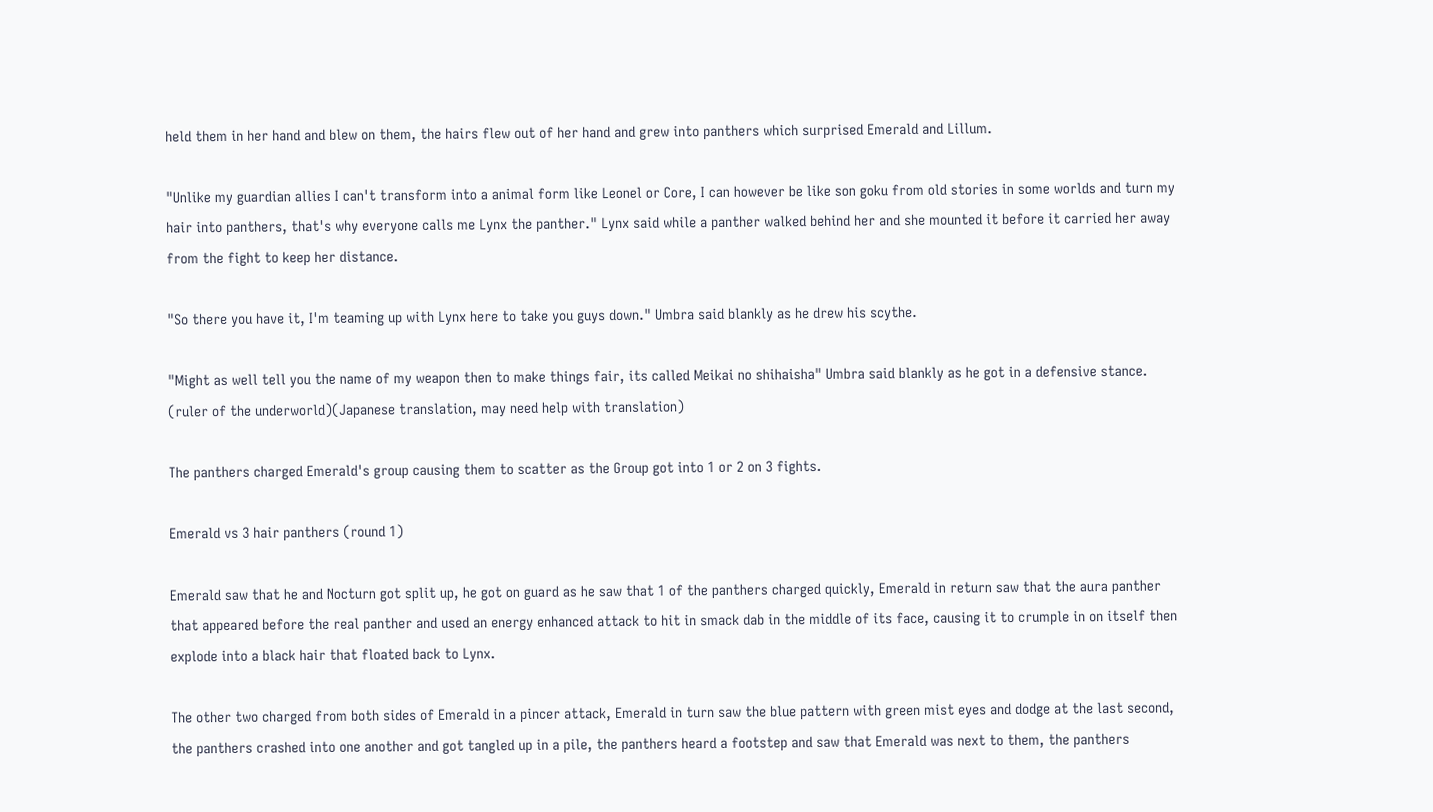held them in her hand and blew on them, the hairs flew out of her hand and grew into panthers which surprised Emerald and Lillum.

"Unlike my guardian allies I can't transform into a animal form like Leonel or Core, I can however be like son goku from old stories in some worlds and turn my hair into panthers, that's why everyone calls me Lynx the panther." Lynx said while a panther walked behind her and she mounted it before it carried her away from the fight to keep her distance.

"So there you have it, I'm teaming up with Lynx here to take you guys down." Umbra said blankly as he drew his scythe.

"Might as well tell you the name of my weapon then to make things fair, its called Meikai no shihaisha" Umbra said blankly as he got in a defensive stance. (ruler of the underworld)(Japanese translation, may need help with translation)

The panthers charged Emerald's group causing them to scatter as the Group got into 1 or 2 on 3 fights.

Emerald vs 3 hair panthers (round 1)

Emerald saw that he and Nocturn got split up, he got on guard as he saw that 1 of the panthers charged quickly, Emerald in return saw that the aura panther that appeared before the real panther and used an energy enhanced attack to hit in smack dab in the middle of its face, causing it to crumple in on itself then explode into a black hair that floated back to Lynx.

The other two charged from both sides of Emerald in a pincer attack, Emerald in turn saw the blue pattern with green mist eyes and dodge at the last second, the panthers crashed into one another and got tangled up in a pile, the panthers heard a footstep and saw that Emerald was next to them, the panthers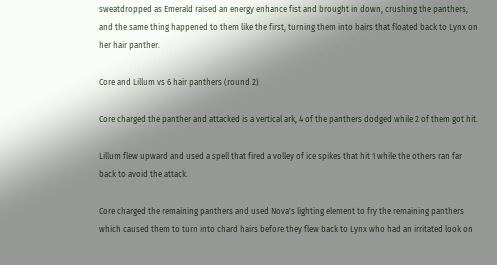sweatdropped as Emerald raised an energy enhance fist and brought in down, crushing the panthers, and the same thing happened to them like the first, turning them into hairs that floated back to Lynx on her hair panther.

Core and Lillum vs 6 hair panthers (round 2)

Core charged the panther and attacked is a vertical ark, 4 of the panthers dodged while 2 of them got hit.

Lillum flew upward and used a spell that fired a volley of ice spikes that hit 1 while the others ran far back to avoid the attack.

Core charged the remaining panthers and used Nova's lighting element to fry the remaining panthers which caused them to turn into chard hairs before they flew back to Lynx who had an irritated look on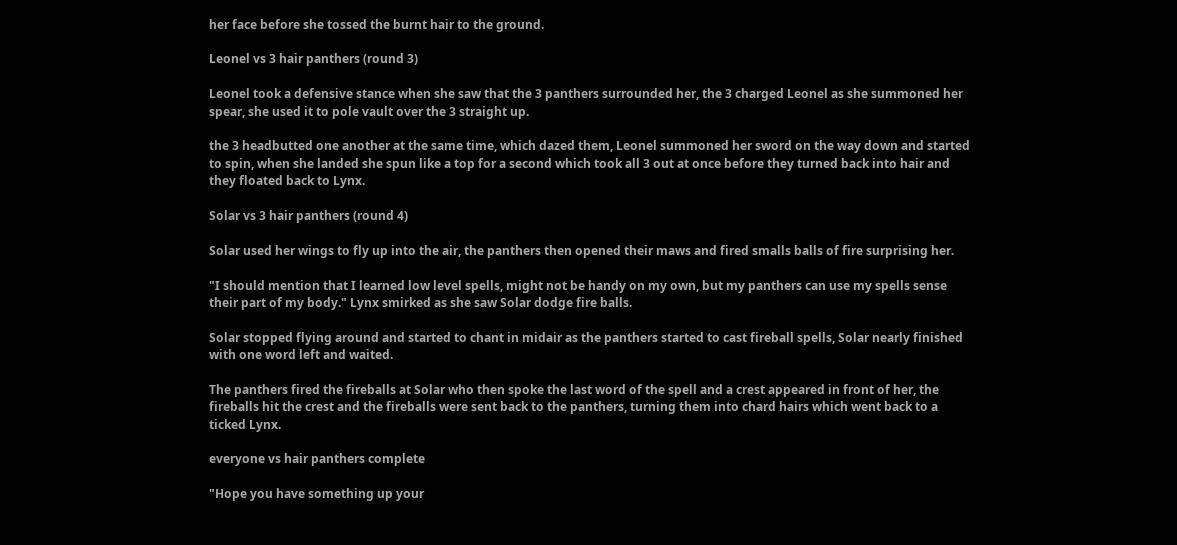her face before she tossed the burnt hair to the ground.

Leonel vs 3 hair panthers (round 3)

Leonel took a defensive stance when she saw that the 3 panthers surrounded her, the 3 charged Leonel as she summoned her spear, she used it to pole vault over the 3 straight up.

the 3 headbutted one another at the same time, which dazed them, Leonel summoned her sword on the way down and started to spin, when she landed she spun like a top for a second which took all 3 out at once before they turned back into hair and they floated back to Lynx.

Solar vs 3 hair panthers (round 4)

Solar used her wings to fly up into the air, the panthers then opened their maws and fired smalls balls of fire surprising her.

"I should mention that I learned low level spells, might not be handy on my own, but my panthers can use my spells sense their part of my body." Lynx smirked as she saw Solar dodge fire balls.

Solar stopped flying around and started to chant in midair as the panthers started to cast fireball spells, Solar nearly finished with one word left and waited.

The panthers fired the fireballs at Solar who then spoke the last word of the spell and a crest appeared in front of her, the fireballs hit the crest and the fireballs were sent back to the panthers, turning them into chard hairs which went back to a ticked Lynx.

everyone vs hair panthers complete

"Hope you have something up your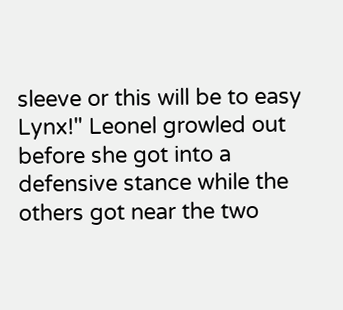sleeve or this will be to easy Lynx!" Leonel growled out before she got into a defensive stance while the others got near the two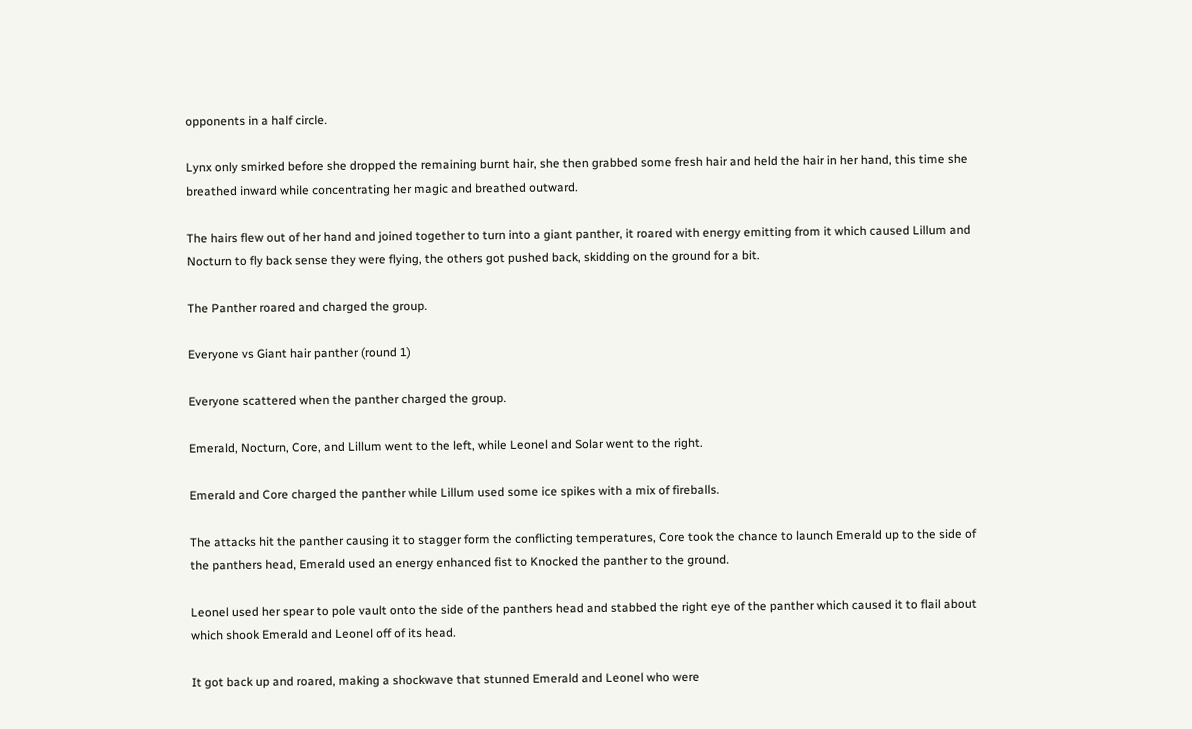opponents in a half circle.

Lynx only smirked before she dropped the remaining burnt hair, she then grabbed some fresh hair and held the hair in her hand, this time she breathed inward while concentrating her magic and breathed outward.

The hairs flew out of her hand and joined together to turn into a giant panther, it roared with energy emitting from it which caused Lillum and Nocturn to fly back sense they were flying, the others got pushed back, skidding on the ground for a bit.

The Panther roared and charged the group.

Everyone vs Giant hair panther (round 1)

Everyone scattered when the panther charged the group.

Emerald, Nocturn, Core, and Lillum went to the left, while Leonel and Solar went to the right.

Emerald and Core charged the panther while Lillum used some ice spikes with a mix of fireballs.

The attacks hit the panther causing it to stagger form the conflicting temperatures, Core took the chance to launch Emerald up to the side of the panthers head, Emerald used an energy enhanced fist to Knocked the panther to the ground.

Leonel used her spear to pole vault onto the side of the panthers head and stabbed the right eye of the panther which caused it to flail about which shook Emerald and Leonel off of its head.

It got back up and roared, making a shockwave that stunned Emerald and Leonel who were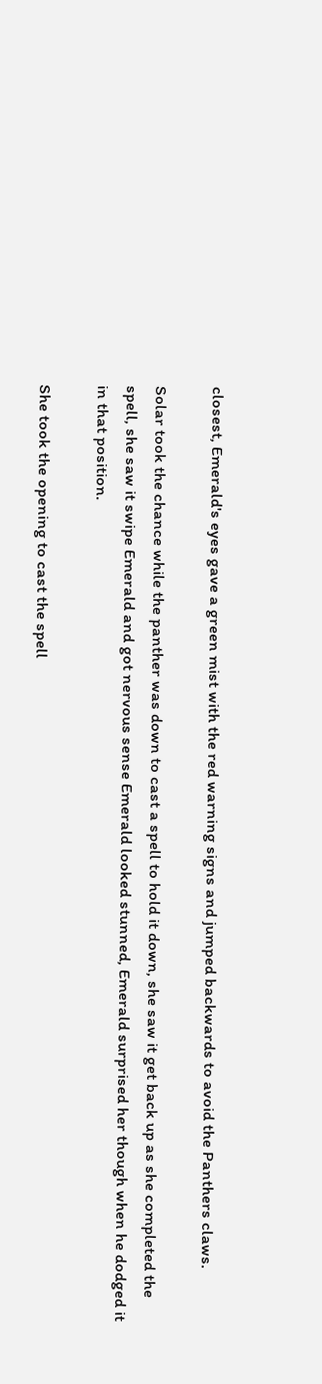closest, Emerald's eyes gave a green mist with the red warning signs and jumped backwards to avoid the Panthers claws.

Solar took the chance while the panther was down to cast a spell to hold it down, she saw it get back up as she completed the spell, she saw it swipe Emerald and got nervous sense Emerald looked stunned, Emerald surprised her though when he dodged it in that position.

She took the opening to cast the spell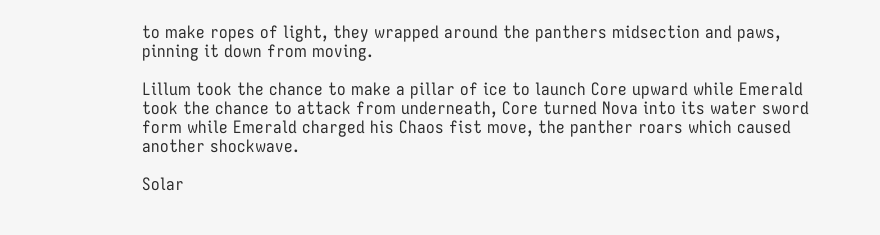to make ropes of light, they wrapped around the panthers midsection and paws, pinning it down from moving.

Lillum took the chance to make a pillar of ice to launch Core upward while Emerald took the chance to attack from underneath, Core turned Nova into its water sword form while Emerald charged his Chaos fist move, the panther roars which caused another shockwave.

Solar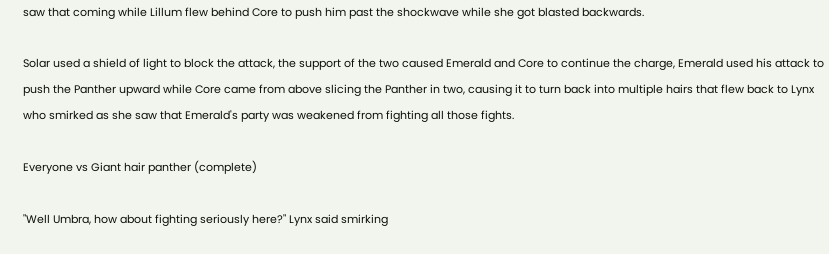saw that coming while Lillum flew behind Core to push him past the shockwave while she got blasted backwards.

Solar used a shield of light to block the attack, the support of the two caused Emerald and Core to continue the charge, Emerald used his attack to push the Panther upward while Core came from above slicing the Panther in two, causing it to turn back into multiple hairs that flew back to Lynx who smirked as she saw that Emerald's party was weakened from fighting all those fights.

Everyone vs Giant hair panther (complete)

"Well Umbra, how about fighting seriously here?" Lynx said smirking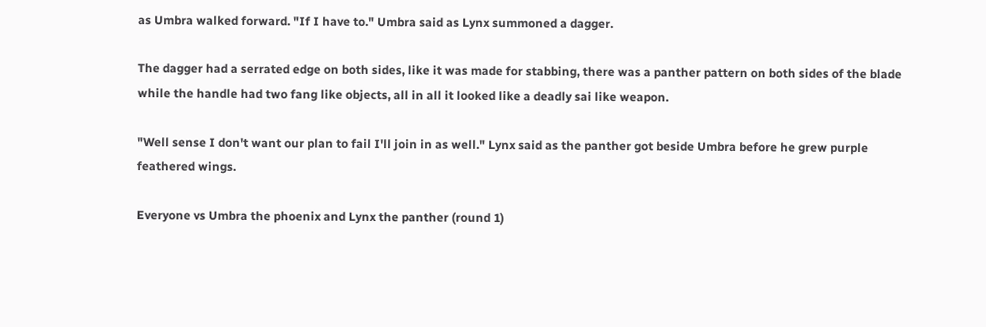as Umbra walked forward. "If I have to." Umbra said as Lynx summoned a dagger.

The dagger had a serrated edge on both sides, like it was made for stabbing, there was a panther pattern on both sides of the blade while the handle had two fang like objects, all in all it looked like a deadly sai like weapon.

"Well sense I don't want our plan to fail I'll join in as well." Lynx said as the panther got beside Umbra before he grew purple feathered wings.

Everyone vs Umbra the phoenix and Lynx the panther (round 1)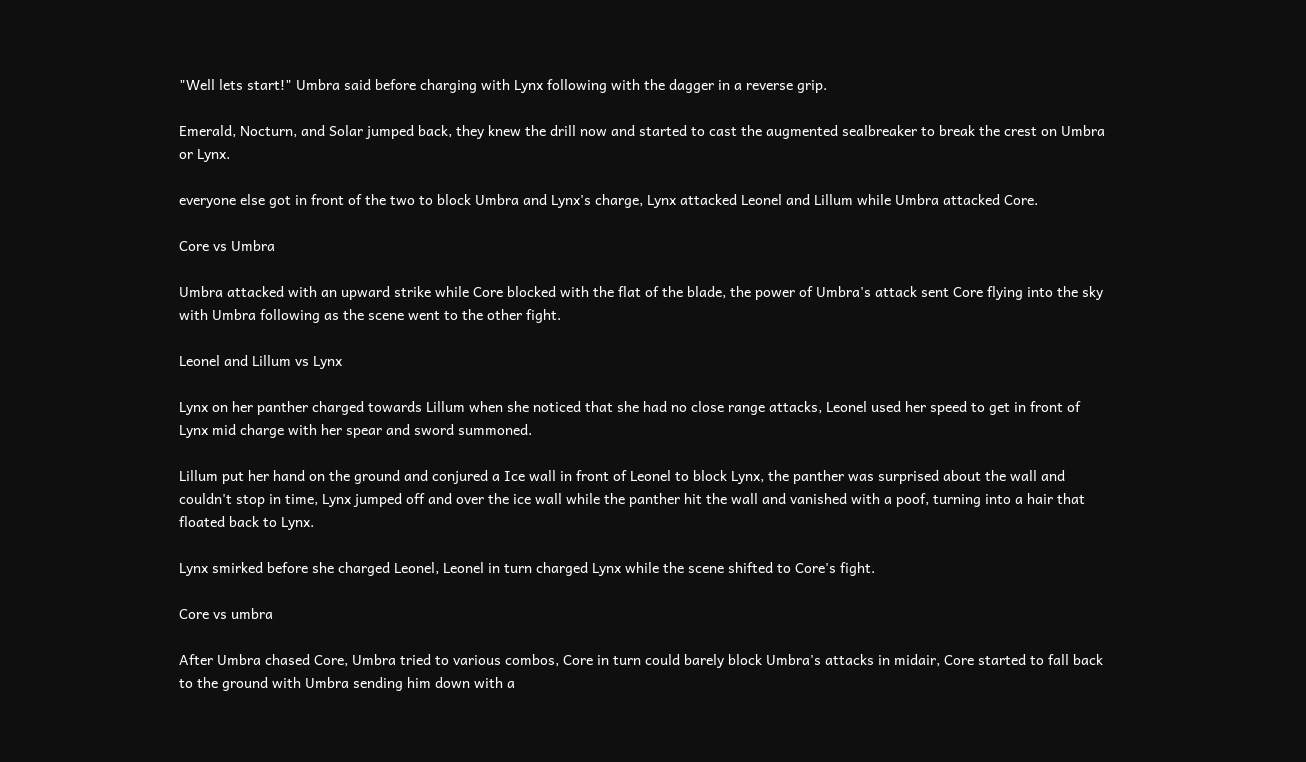"Well lets start!" Umbra said before charging with Lynx following with the dagger in a reverse grip.

Emerald, Nocturn, and Solar jumped back, they knew the drill now and started to cast the augmented sealbreaker to break the crest on Umbra or Lynx.

everyone else got in front of the two to block Umbra and Lynx's charge, Lynx attacked Leonel and Lillum while Umbra attacked Core.

Core vs Umbra

Umbra attacked with an upward strike while Core blocked with the flat of the blade, the power of Umbra's attack sent Core flying into the sky with Umbra following as the scene went to the other fight.

Leonel and Lillum vs Lynx

Lynx on her panther charged towards Lillum when she noticed that she had no close range attacks, Leonel used her speed to get in front of Lynx mid charge with her spear and sword summoned.

Lillum put her hand on the ground and conjured a Ice wall in front of Leonel to block Lynx, the panther was surprised about the wall and couldn't stop in time, Lynx jumped off and over the ice wall while the panther hit the wall and vanished with a poof, turning into a hair that floated back to Lynx.

Lynx smirked before she charged Leonel, Leonel in turn charged Lynx while the scene shifted to Core's fight.

Core vs umbra

After Umbra chased Core, Umbra tried to various combos, Core in turn could barely block Umbra's attacks in midair, Core started to fall back to the ground with Umbra sending him down with a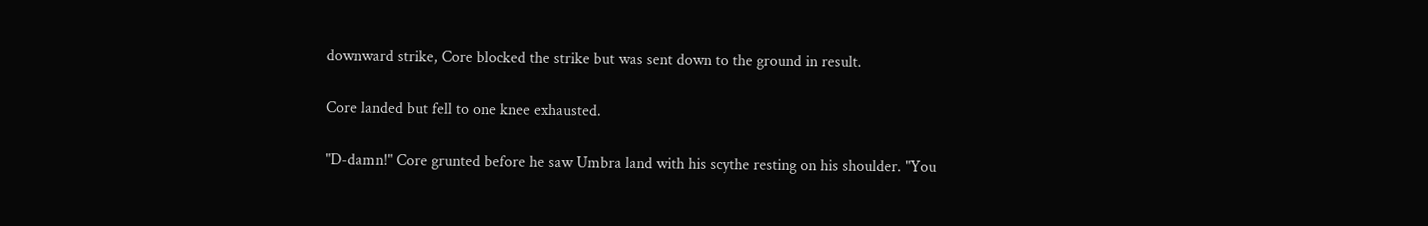downward strike, Core blocked the strike but was sent down to the ground in result.

Core landed but fell to one knee exhausted.

"D-damn!" Core grunted before he saw Umbra land with his scythe resting on his shoulder. "You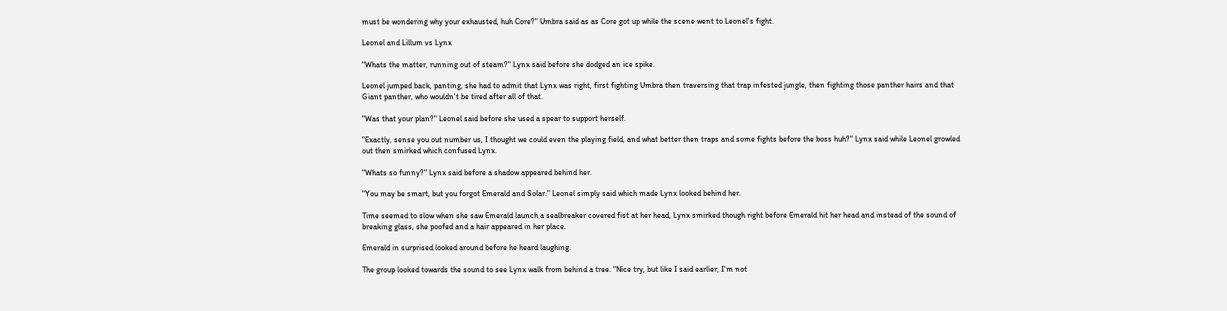must be wondering why your exhausted, huh Core?" Umbra said as as Core got up while the scene went to Leonel's fight.

Leonel and Lillum vs Lynx

"Whats the matter, running out of steam?" Lynx said before she dodged an ice spike.

Leonel jumped back, panting, she had to admit that Lynx was right, first fighting Umbra then traversing that trap infested jungle, then fighting those panther hairs and that Giant panther, who wouldn't be tired after all of that.

"Was that your plan?" Leonel said before she used a spear to support herself.

"Exactly, sense you out number us, I thought we could even the playing field, and what better then traps and some fights before the boss huh?" Lynx said while Leonel growled out then smirked which confused Lynx.

"Whats so funny?" Lynx said before a shadow appeared behind her.

"You may be smart, but you forgot Emerald and Solar." Leonel simply said which made Lynx looked behind her.

Time seemed to slow when she saw Emerald launch a sealbreaker covered fist at her head, Lynx smirked though right before Emerald hit her head and instead of the sound of breaking glass, she poofed and a hair appeared in her place.

Emerald in surprised looked around before he heard laughing.

The group looked towards the sound to see Lynx walk from behind a tree. "Nice try, but like I said earlier, I'm not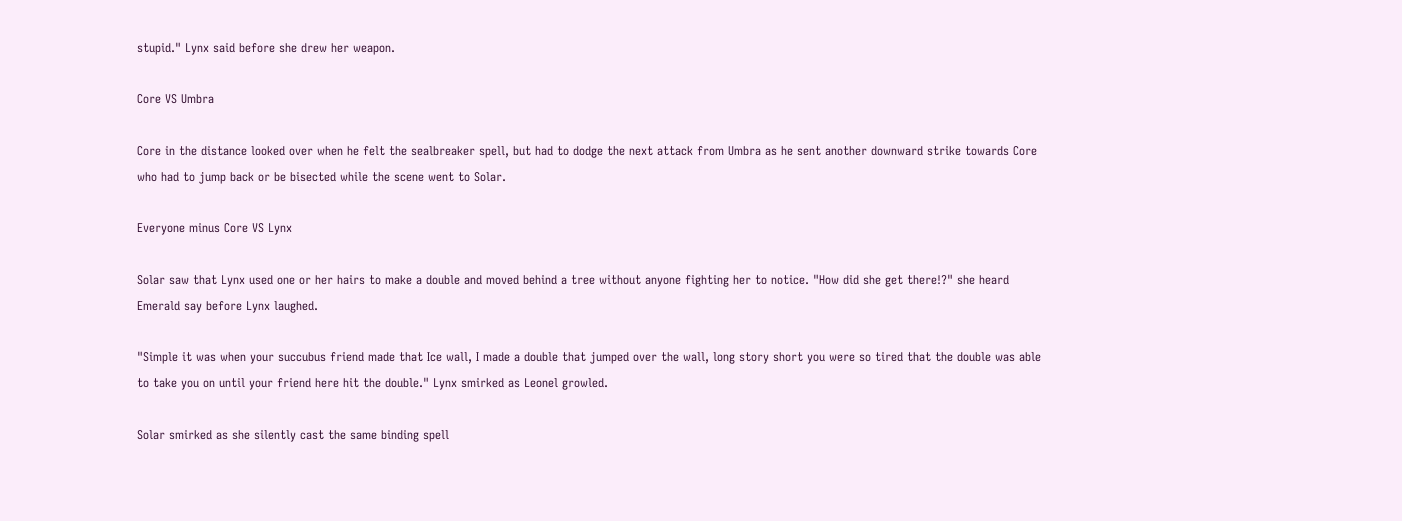stupid." Lynx said before she drew her weapon.

Core VS Umbra

Core in the distance looked over when he felt the sealbreaker spell, but had to dodge the next attack from Umbra as he sent another downward strike towards Core who had to jump back or be bisected while the scene went to Solar.

Everyone minus Core VS Lynx

Solar saw that Lynx used one or her hairs to make a double and moved behind a tree without anyone fighting her to notice. "How did she get there!?" she heard Emerald say before Lynx laughed.

"Simple it was when your succubus friend made that Ice wall, I made a double that jumped over the wall, long story short you were so tired that the double was able to take you on until your friend here hit the double." Lynx smirked as Leonel growled.

Solar smirked as she silently cast the same binding spell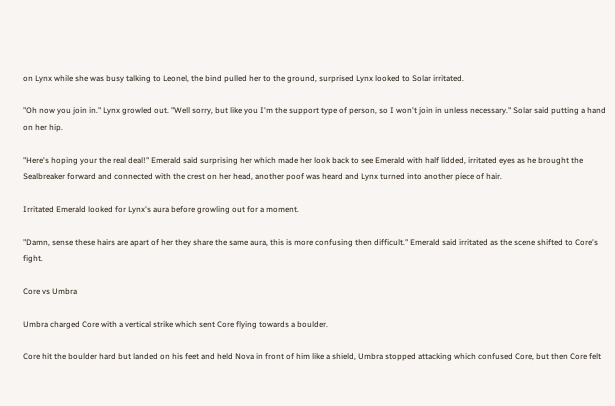on Lynx while she was busy talking to Leonel, the bind pulled her to the ground, surprised Lynx looked to Solar irritated.

"Oh now you join in." Lynx growled out. "Well sorry, but like you I'm the support type of person, so I won't join in unless necessary." Solar said putting a hand on her hip.

"Here's hoping your the real deal!" Emerald said surprising her which made her look back to see Emerald with half lidded, irritated eyes as he brought the Sealbreaker forward and connected with the crest on her head, another poof was heard and Lynx turned into another piece of hair.

Irritated Emerald looked for Lynx's aura before growling out for a moment.

"Damn, sense these hairs are apart of her they share the same aura, this is more confusing then difficult." Emerald said irritated as the scene shifted to Core's fight.

Core vs Umbra

Umbra charged Core with a vertical strike which sent Core flying towards a boulder.

Core hit the boulder hard but landed on his feet and held Nova in front of him like a shield, Umbra stopped attacking which confused Core, but then Core felt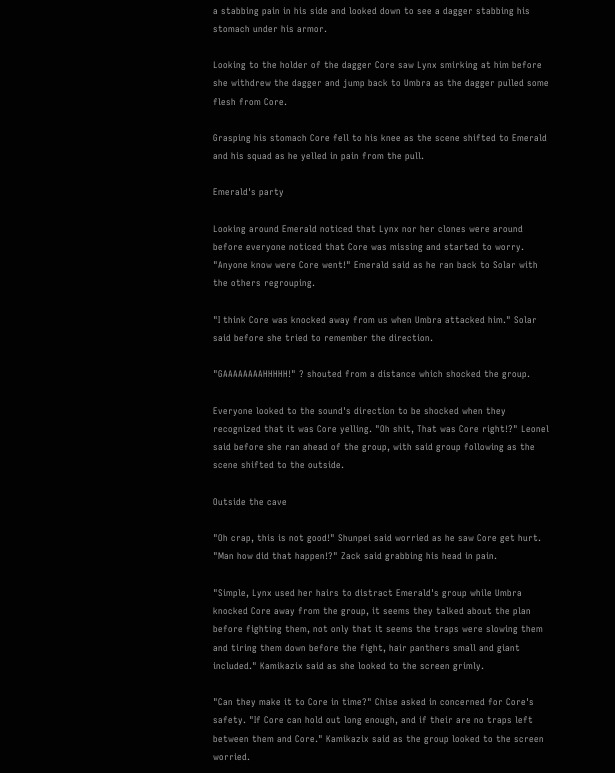a stabbing pain in his side and looked down to see a dagger stabbing his stomach under his armor.

Looking to the holder of the dagger Core saw Lynx smirking at him before she withdrew the dagger and jump back to Umbra as the dagger pulled some flesh from Core.

Grasping his stomach Core fell to his knee as the scene shifted to Emerald and his squad as he yelled in pain from the pull.

Emerald's party

Looking around Emerald noticed that Lynx nor her clones were around before everyone noticed that Core was missing and started to worry. "Anyone know were Core went!" Emerald said as he ran back to Solar with the others regrouping.

"I think Core was knocked away from us when Umbra attacked him." Solar said before she tried to remember the direction.

"GAAAAAAAAHHHHH!" ? shouted from a distance which shocked the group.

Everyone looked to the sound's direction to be shocked when they recognized that it was Core yelling. "Oh shit, That was Core right!?" Leonel said before she ran ahead of the group, with said group following as the scene shifted to the outside.

Outside the cave

"Oh crap, this is not good!" Shunpei said worried as he saw Core get hurt. "Man how did that happen!?" Zack said grabbing his head in pain.

"Simple, Lynx used her hairs to distract Emerald's group while Umbra knocked Core away from the group, it seems they talked about the plan before fighting them, not only that it seems the traps were slowing them and tiring them down before the fight, hair panthers small and giant included." Kamikazix said as she looked to the screen grimly.

"Can they make it to Core in time?" Chise asked in concerned for Core's safety. "If Core can hold out long enough, and if their are no traps left between them and Core." Kamikazix said as the group looked to the screen worried.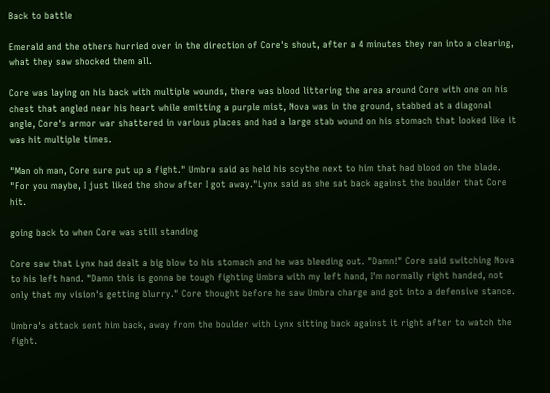Back to battle

Emerald and the others hurried over in the direction of Core's shout, after a 4 minutes they ran into a clearing, what they saw shocked them all.

Core was laying on his back with multiple wounds, there was blood littering the area around Core with one on his chest that angled near his heart while emitting a purple mist, Nova was in the ground, stabbed at a diagonal angle, Core's armor war shattered in various places and had a large stab wound on his stomach that looked like it was hit multiple times.

"Man oh man, Core sure put up a fight." Umbra said as held his scythe next to him that had blood on the blade. "For you maybe, I just liked the show after I got away."Lynx said as she sat back against the boulder that Core hit.

going back to when Core was still standing

Core saw that Lynx had dealt a big blow to his stomach and he was bleeding out. "Damn!" Core said switching Nova to his left hand. "Damn this is gonna be tough fighting Umbra with my left hand, I'm normally right handed, not only that my vision's getting blurry." Core thought before he saw Umbra charge and got into a defensive stance.

Umbra's attack sent him back, away from the boulder with Lynx sitting back against it right after to watch the fight.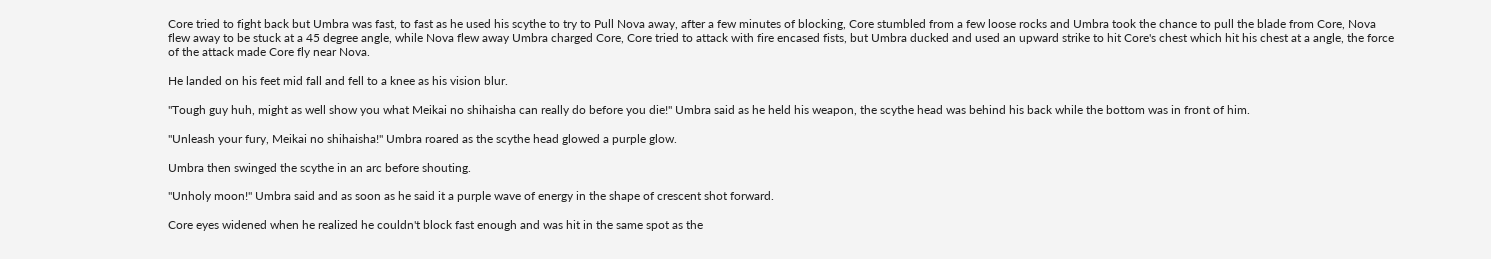Core tried to fight back but Umbra was fast, to fast as he used his scythe to try to Pull Nova away, after a few minutes of blocking, Core stumbled from a few loose rocks and Umbra took the chance to pull the blade from Core, Nova flew away to be stuck at a 45 degree angle, while Nova flew away Umbra charged Core, Core tried to attack with fire encased fists, but Umbra ducked and used an upward strike to hit Core's chest which hit his chest at a angle, the force of the attack made Core fly near Nova.

He landed on his feet mid fall and fell to a knee as his vision blur.

"Tough guy huh, might as well show you what Meikai no shihaisha can really do before you die!" Umbra said as he held his weapon, the scythe head was behind his back while the bottom was in front of him.

"Unleash your fury, Meikai no shihaisha!" Umbra roared as the scythe head glowed a purple glow.

Umbra then swinged the scythe in an arc before shouting.

"Unholy moon!" Umbra said and as soon as he said it a purple wave of energy in the shape of crescent shot forward.

Core eyes widened when he realized he couldn't block fast enough and was hit in the same spot as the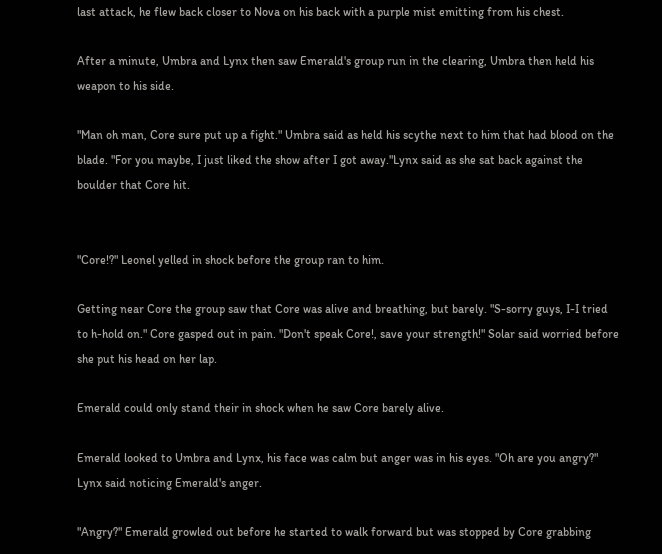last attack, he flew back closer to Nova on his back with a purple mist emitting from his chest.

After a minute, Umbra and Lynx then saw Emerald's group run in the clearing, Umbra then held his weapon to his side.

"Man oh man, Core sure put up a fight." Umbra said as held his scythe next to him that had blood on the blade. "For you maybe, I just liked the show after I got away."Lynx said as she sat back against the boulder that Core hit.


"Core!?" Leonel yelled in shock before the group ran to him.

Getting near Core the group saw that Core was alive and breathing, but barely. "S-sorry guys, I-I tried to h-hold on." Core gasped out in pain. "Don't speak Core!, save your strength!" Solar said worried before she put his head on her lap.

Emerald could only stand their in shock when he saw Core barely alive.

Emerald looked to Umbra and Lynx, his face was calm but anger was in his eyes. "Oh are you angry?" Lynx said noticing Emerald's anger.

"Angry?" Emerald growled out before he started to walk forward but was stopped by Core grabbing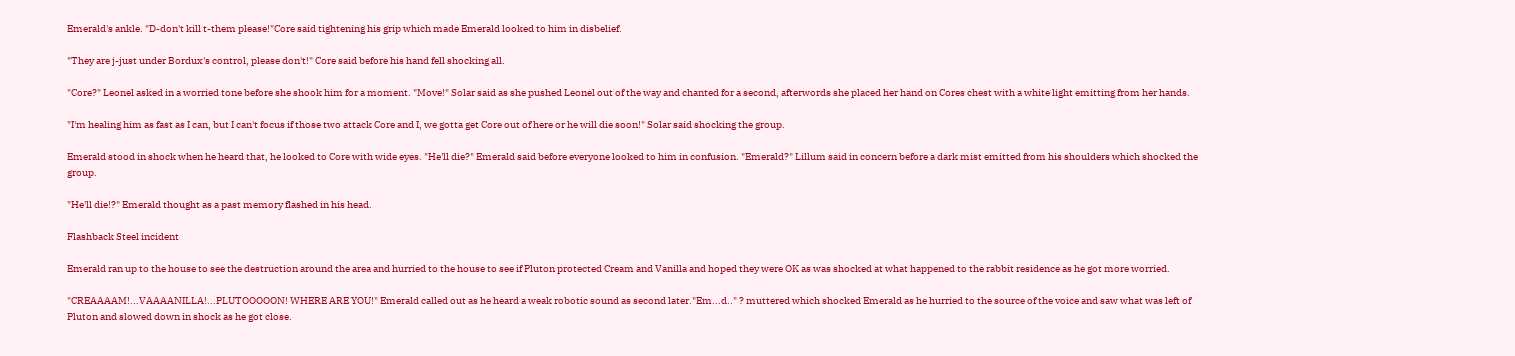Emerald's ankle. "D-don't kill t-them please!"Core said tightening his grip which made Emerald looked to him in disbelief.

"They are j-just under Bordux's control, please don't!" Core said before his hand fell shocking all.

"Core?" Leonel asked in a worried tone before she shook him for a moment. "Move!" Solar said as she pushed Leonel out of the way and chanted for a second, afterwords she placed her hand on Cores chest with a white light emitting from her hands.

"I'm healing him as fast as I can, but I can't focus if those two attack Core and I, we gotta get Core out of here or he will die soon!" Solar said shocking the group.

Emerald stood in shock when he heard that, he looked to Core with wide eyes. "He'll die?" Emerald said before everyone looked to him in confusion. "Emerald?" Lillum said in concern before a dark mist emitted from his shoulders which shocked the group.

"He'll die!?" Emerald thought as a past memory flashed in his head.

Flashback Steel incident

Emerald ran up to the house to see the destruction around the area and hurried to the house to see if Pluton protected Cream and Vanilla and hoped they were OK as was shocked at what happened to the rabbit residence as he got more worried.

"CREAAAAM!...VAAAANILLA!...PLUTOOOOON! WHERE ARE YOU!" Emerald called out as he heard a weak robotic sound as second later."Em...d.." ? muttered which shocked Emerald as he hurried to the source of the voice and saw what was left of Pluton and slowed down in shock as he got close.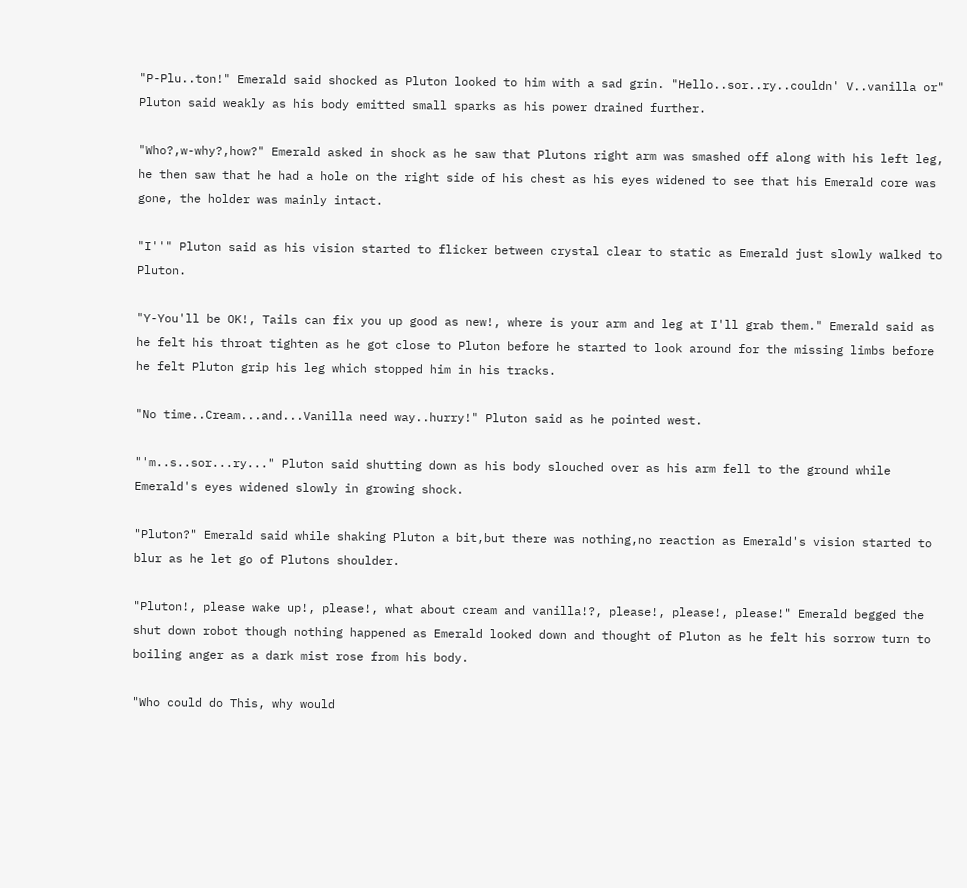"P-Plu..ton!" Emerald said shocked as Pluton looked to him with a sad grin. "Hello..sor..ry..couldn' V..vanilla or" Pluton said weakly as his body emitted small sparks as his power drained further.

"Who?,w-why?,how?" Emerald asked in shock as he saw that Plutons right arm was smashed off along with his left leg, he then saw that he had a hole on the right side of his chest as his eyes widened to see that his Emerald core was gone, the holder was mainly intact.

"I''" Pluton said as his vision started to flicker between crystal clear to static as Emerald just slowly walked to Pluton.

"Y-You'll be OK!, Tails can fix you up good as new!, where is your arm and leg at I'll grab them." Emerald said as he felt his throat tighten as he got close to Pluton before he started to look around for the missing limbs before he felt Pluton grip his leg which stopped him in his tracks.

"No time..Cream...and...Vanilla need way..hurry!" Pluton said as he pointed west.

"'m..s..sor...ry..." Pluton said shutting down as his body slouched over as his arm fell to the ground while Emerald's eyes widened slowly in growing shock.

"Pluton?" Emerald said while shaking Pluton a bit,but there was nothing,no reaction as Emerald's vision started to blur as he let go of Plutons shoulder.

"Pluton!, please wake up!, please!, what about cream and vanilla!?, please!, please!, please!" Emerald begged the shut down robot though nothing happened as Emerald looked down and thought of Pluton as he felt his sorrow turn to boiling anger as a dark mist rose from his body.

"Who could do This, why would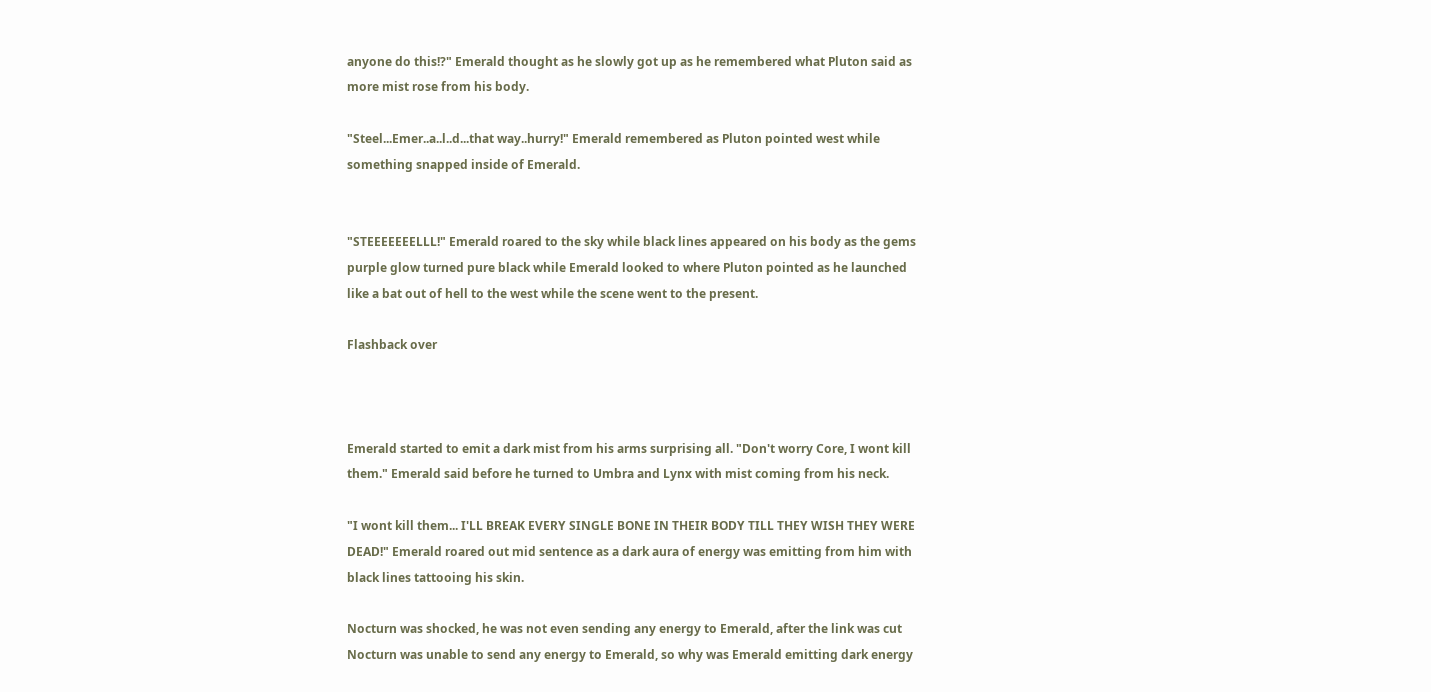anyone do this!?" Emerald thought as he slowly got up as he remembered what Pluton said as more mist rose from his body.

"Steel...Emer..a..l..d...that way..hurry!" Emerald remembered as Pluton pointed west while something snapped inside of Emerald.


"STEEEEEEELLL!" Emerald roared to the sky while black lines appeared on his body as the gems purple glow turned pure black while Emerald looked to where Pluton pointed as he launched like a bat out of hell to the west while the scene went to the present.

Flashback over



Emerald started to emit a dark mist from his arms surprising all. "Don't worry Core, I wont kill them." Emerald said before he turned to Umbra and Lynx with mist coming from his neck.

"I wont kill them... I'LL BREAK EVERY SINGLE BONE IN THEIR BODY TILL THEY WISH THEY WERE DEAD!" Emerald roared out mid sentence as a dark aura of energy was emitting from him with black lines tattooing his skin.

Nocturn was shocked, he was not even sending any energy to Emerald, after the link was cut Nocturn was unable to send any energy to Emerald, so why was Emerald emitting dark energy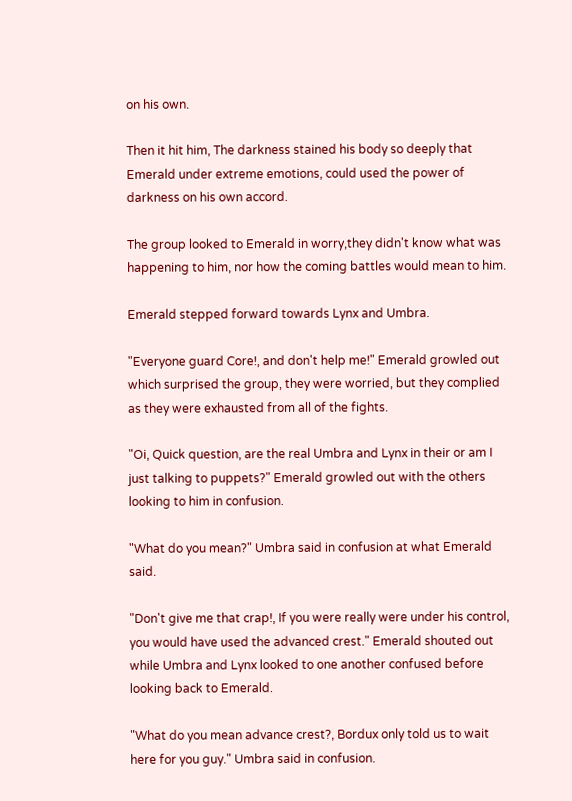on his own.

Then it hit him, The darkness stained his body so deeply that Emerald under extreme emotions, could used the power of darkness on his own accord.

The group looked to Emerald in worry,they didn't know what was happening to him, nor how the coming battles would mean to him.

Emerald stepped forward towards Lynx and Umbra.

"Everyone guard Core!, and don't help me!" Emerald growled out which surprised the group, they were worried, but they complied as they were exhausted from all of the fights.

"Oi, Quick question, are the real Umbra and Lynx in their or am I just talking to puppets?" Emerald growled out with the others looking to him in confusion.

"What do you mean?" Umbra said in confusion at what Emerald said.

"Don't give me that crap!, If you were really were under his control, you would have used the advanced crest." Emerald shouted out while Umbra and Lynx looked to one another confused before looking back to Emerald.

"What do you mean advance crest?, Bordux only told us to wait here for you guy." Umbra said in confusion.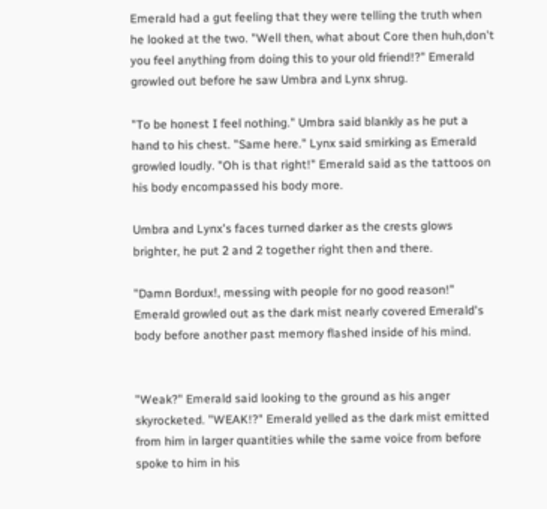Emerald had a gut feeling that they were telling the truth when he looked at the two. "Well then, what about Core then huh,don't you feel anything from doing this to your old friend!?" Emerald growled out before he saw Umbra and Lynx shrug.

"To be honest I feel nothing." Umbra said blankly as he put a hand to his chest. "Same here." Lynx said smirking as Emerald growled loudly. "Oh is that right!" Emerald said as the tattoos on his body encompassed his body more.

Umbra and Lynx's faces turned darker as the crests glows brighter, he put 2 and 2 together right then and there.

"Damn Bordux!, messing with people for no good reason!" Emerald growled out as the dark mist nearly covered Emerald's body before another past memory flashed inside of his mind.


"Weak?" Emerald said looking to the ground as his anger skyrocketed. "WEAK!?" Emerald yelled as the dark mist emitted from him in larger quantities while the same voice from before spoke to him in his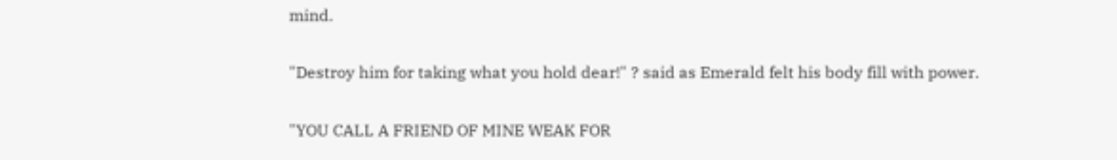mind.

"Destroy him for taking what you hold dear!" ? said as Emerald felt his body fill with power.

"YOU CALL A FRIEND OF MINE WEAK FOR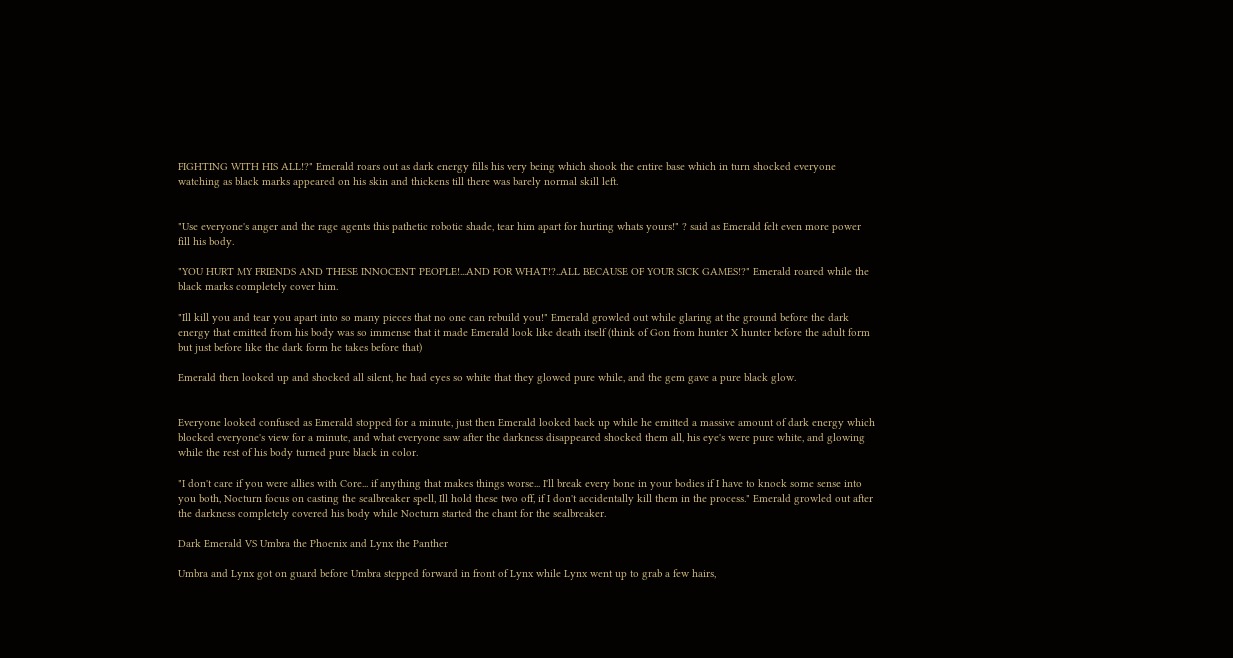FIGHTING WITH HIS ALL!?" Emerald roars out as dark energy fills his very being which shook the entire base which in turn shocked everyone watching as black marks appeared on his skin and thickens till there was barely normal skill left.


"Use everyone's anger and the rage agents this pathetic robotic shade, tear him apart for hurting whats yours!" ? said as Emerald felt even more power fill his body.

"YOU HURT MY FRIENDS AND THESE INNOCENT PEOPLE!...AND FOR WHAT!?..ALL BECAUSE OF YOUR SICK GAMES!?" Emerald roared while the black marks completely cover him.

"Ill kill you and tear you apart into so many pieces that no one can rebuild you!" Emerald growled out while glaring at the ground before the dark energy that emitted from his body was so immense that it made Emerald look like death itself (think of Gon from hunter X hunter before the adult form but just before like the dark form he takes before that)

Emerald then looked up and shocked all silent, he had eyes so white that they glowed pure while, and the gem gave a pure black glow.


Everyone looked confused as Emerald stopped for a minute, just then Emerald looked back up while he emitted a massive amount of dark energy which blocked everyone's view for a minute, and what everyone saw after the darkness disappeared shocked them all, his eye's were pure white, and glowing while the rest of his body turned pure black in color.

"I don't care if you were allies with Core... if anything that makes things worse... I'll break every bone in your bodies if I have to knock some sense into you both, Nocturn focus on casting the sealbreaker spell, Ill hold these two off, if I don't accidentally kill them in the process." Emerald growled out after the darkness completely covered his body while Nocturn started the chant for the sealbreaker.

Dark Emerald VS Umbra the Phoenix and Lynx the Panther

Umbra and Lynx got on guard before Umbra stepped forward in front of Lynx while Lynx went up to grab a few hairs,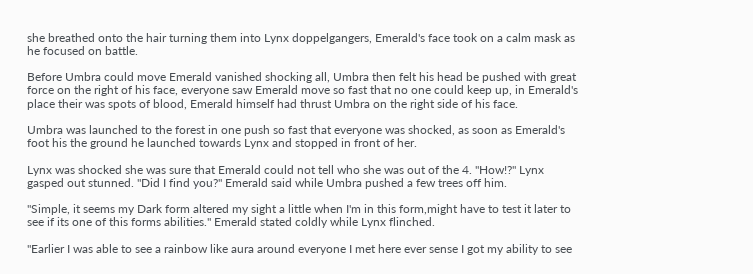she breathed onto the hair turning them into Lynx doppelgangers, Emerald's face took on a calm mask as he focused on battle.

Before Umbra could move Emerald vanished shocking all, Umbra then felt his head be pushed with great force on the right of his face, everyone saw Emerald move so fast that no one could keep up, in Emerald's place their was spots of blood, Emerald himself had thrust Umbra on the right side of his face.

Umbra was launched to the forest in one push so fast that everyone was shocked, as soon as Emerald's foot his the ground he launched towards Lynx and stopped in front of her.

Lynx was shocked she was sure that Emerald could not tell who she was out of the 4. "How!?" Lynx gasped out stunned. "Did I find you?" Emerald said while Umbra pushed a few trees off him.

"Simple, it seems my Dark form altered my sight a little when I'm in this form,might have to test it later to see if its one of this forms abilities." Emerald stated coldly while Lynx flinched.

"Earlier I was able to see a rainbow like aura around everyone I met here ever sense I got my ability to see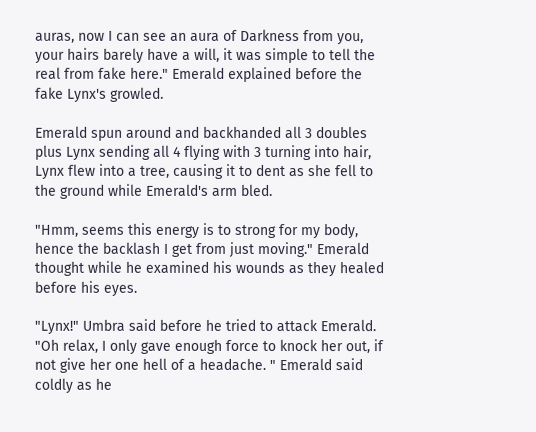auras, now I can see an aura of Darkness from you, your hairs barely have a will, it was simple to tell the real from fake here." Emerald explained before the fake Lynx's growled.

Emerald spun around and backhanded all 3 doubles plus Lynx sending all 4 flying with 3 turning into hair, Lynx flew into a tree, causing it to dent as she fell to the ground while Emerald's arm bled.

"Hmm, seems this energy is to strong for my body, hence the backlash I get from just moving." Emerald thought while he examined his wounds as they healed before his eyes.

"Lynx!" Umbra said before he tried to attack Emerald. "Oh relax, I only gave enough force to knock her out, if not give her one hell of a headache. " Emerald said coldly as he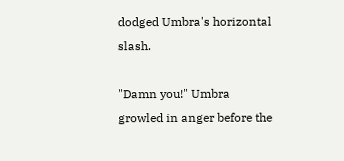dodged Umbra's horizontal slash.

"Damn you!" Umbra growled in anger before the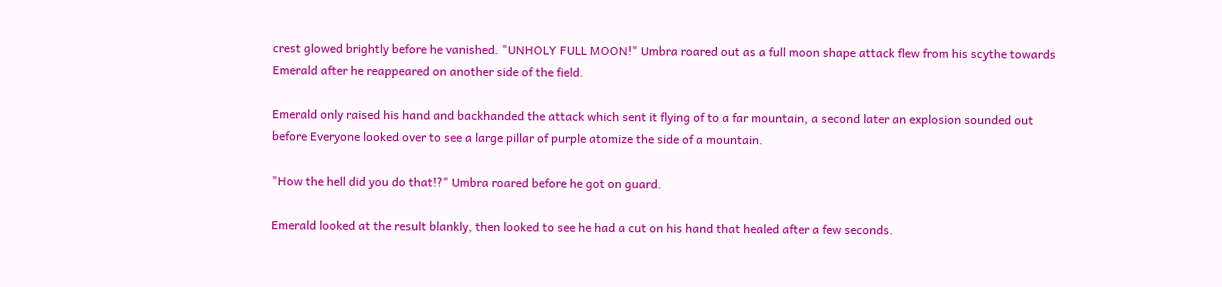crest glowed brightly before he vanished. "UNHOLY FULL MOON!" Umbra roared out as a full moon shape attack flew from his scythe towards Emerald after he reappeared on another side of the field.

Emerald only raised his hand and backhanded the attack which sent it flying of to a far mountain, a second later an explosion sounded out before Everyone looked over to see a large pillar of purple atomize the side of a mountain.

"How the hell did you do that!?" Umbra roared before he got on guard.

Emerald looked at the result blankly, then looked to see he had a cut on his hand that healed after a few seconds.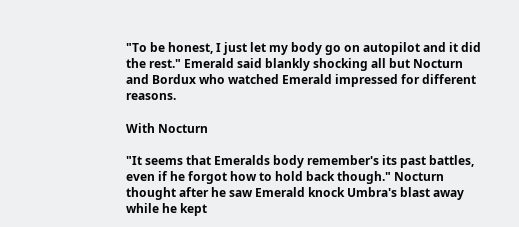"To be honest, I just let my body go on autopilot and it did the rest." Emerald said blankly shocking all but Nocturn and Bordux who watched Emerald impressed for different reasons.

With Nocturn

"It seems that Emeralds body remember's its past battles, even if he forgot how to hold back though." Nocturn thought after he saw Emerald knock Umbra's blast away while he kept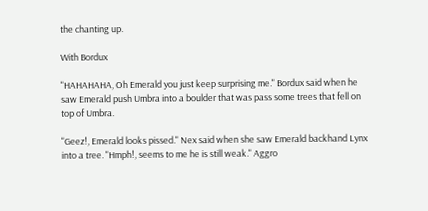the chanting up.

With Bordux

"HAHAHAHA, Oh Emerald you just keep surprising me." Bordux said when he saw Emerald push Umbra into a boulder that was pass some trees that fell on top of Umbra.

"Geez!, Emerald looks pissed." Nex said when she saw Emerald backhand Lynx into a tree. "Hmph!, seems to me he is still weak." Aggro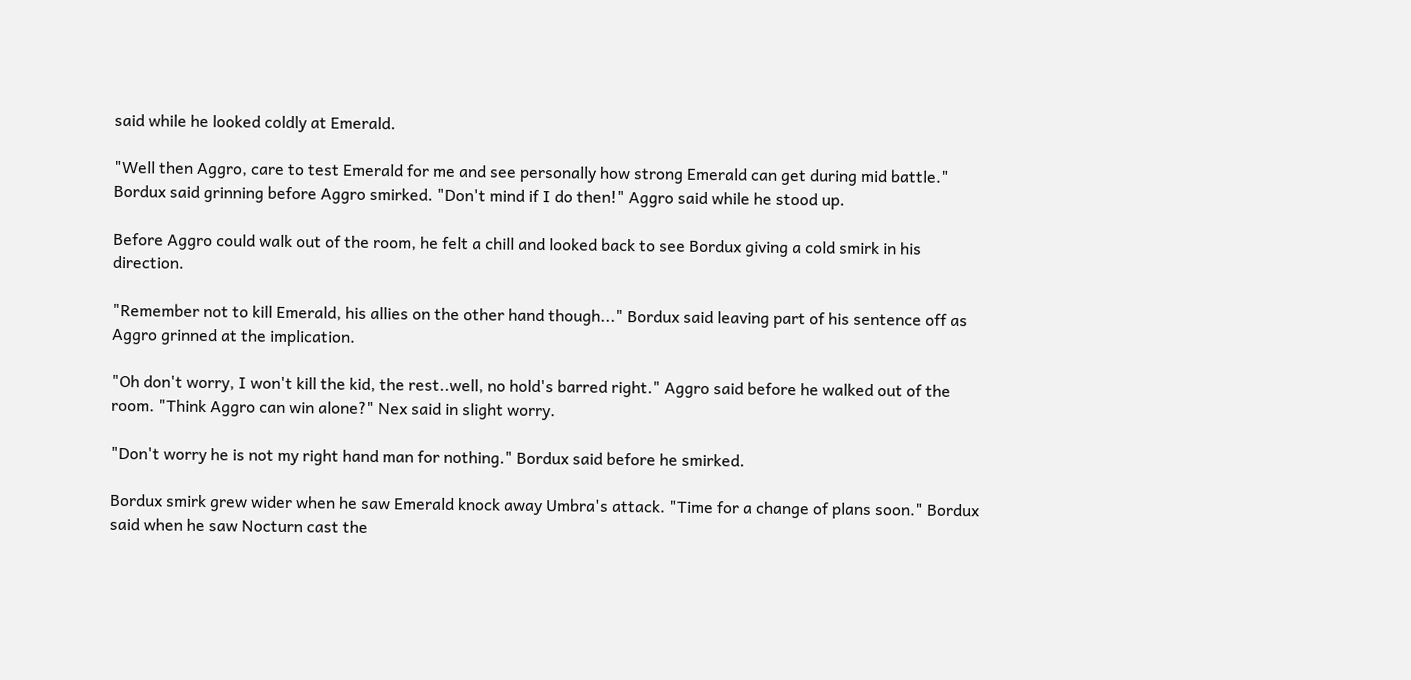said while he looked coldly at Emerald.

"Well then Aggro, care to test Emerald for me and see personally how strong Emerald can get during mid battle." Bordux said grinning before Aggro smirked. "Don't mind if I do then!" Aggro said while he stood up.

Before Aggro could walk out of the room, he felt a chill and looked back to see Bordux giving a cold smirk in his direction.

"Remember not to kill Emerald, his allies on the other hand though..." Bordux said leaving part of his sentence off as Aggro grinned at the implication.

"Oh don't worry, I won't kill the kid, the rest..well, no hold's barred right." Aggro said before he walked out of the room. "Think Aggro can win alone?" Nex said in slight worry.

"Don't worry he is not my right hand man for nothing." Bordux said before he smirked.

Bordux smirk grew wider when he saw Emerald knock away Umbra's attack. "Time for a change of plans soon." Bordux said when he saw Nocturn cast the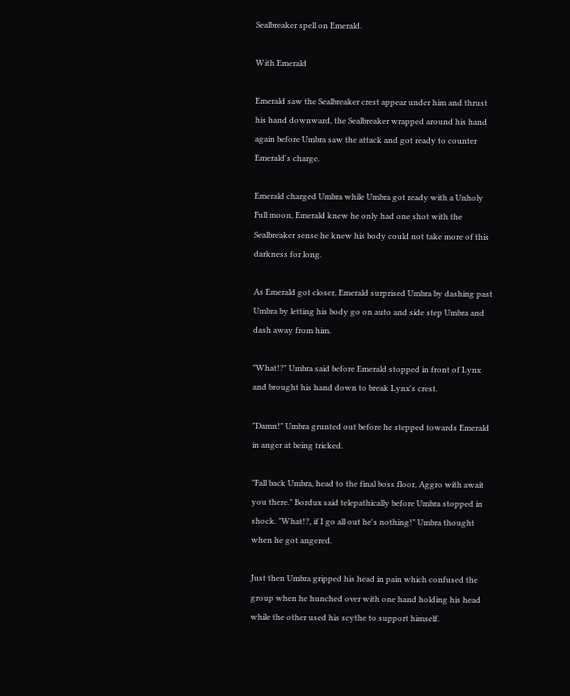Sealbreaker spell on Emerald.

With Emerald

Emerald saw the Sealbreaker crest appear under him and thrust his hand downward, the Sealbreaker wrapped around his hand again before Umbra saw the attack and got ready to counter Emerald's charge.

Emerald charged Umbra while Umbra got ready with a Unholy Full moon, Emerald knew he only had one shot with the Sealbreaker sense he knew his body could not take more of this darkness for long.

As Emerald got closer, Emerald surprised Umbra by dashing past Umbra by letting his body go on auto and side step Umbra and dash away from him.

"What!?" Umbra said before Emerald stopped in front of Lynx and brought his hand down to break Lynx's crest.

"Damn!" Umbra grunted out before he stepped towards Emerald in anger at being tricked.

"Fall back Umbra, head to the final boss floor, Aggro with await you there." Bordux said telepathically before Umbra stopped in shock. "What!?, if I go all out he's nothing!" Umbra thought when he got angered.

Just then Umbra gripped his head in pain which confused the group when he hunched over with one hand holding his head while the other used his scythe to support himself.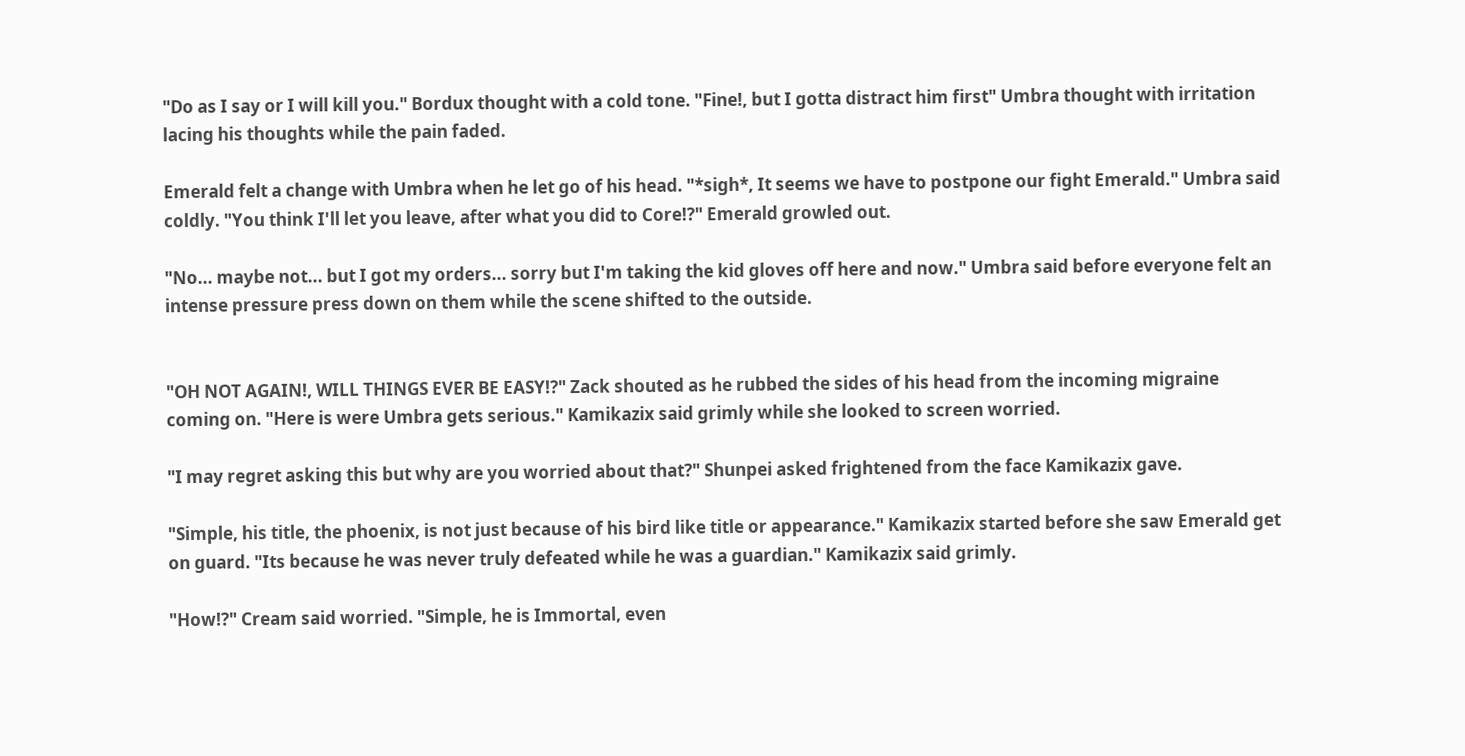"Do as I say or I will kill you." Bordux thought with a cold tone. "Fine!, but I gotta distract him first" Umbra thought with irritation lacing his thoughts while the pain faded.

Emerald felt a change with Umbra when he let go of his head. "*sigh*, It seems we have to postpone our fight Emerald." Umbra said coldly. "You think I'll let you leave, after what you did to Core!?" Emerald growled out.

"No... maybe not... but I got my orders... sorry but I'm taking the kid gloves off here and now." Umbra said before everyone felt an intense pressure press down on them while the scene shifted to the outside.


"OH NOT AGAIN!, WILL THINGS EVER BE EASY!?" Zack shouted as he rubbed the sides of his head from the incoming migraine coming on. "Here is were Umbra gets serious." Kamikazix said grimly while she looked to screen worried.

"I may regret asking this but why are you worried about that?" Shunpei asked frightened from the face Kamikazix gave.

"Simple, his title, the phoenix, is not just because of his bird like title or appearance." Kamikazix started before she saw Emerald get on guard. "Its because he was never truly defeated while he was a guardian." Kamikazix said grimly.

"How!?" Cream said worried. "Simple, he is Immortal, even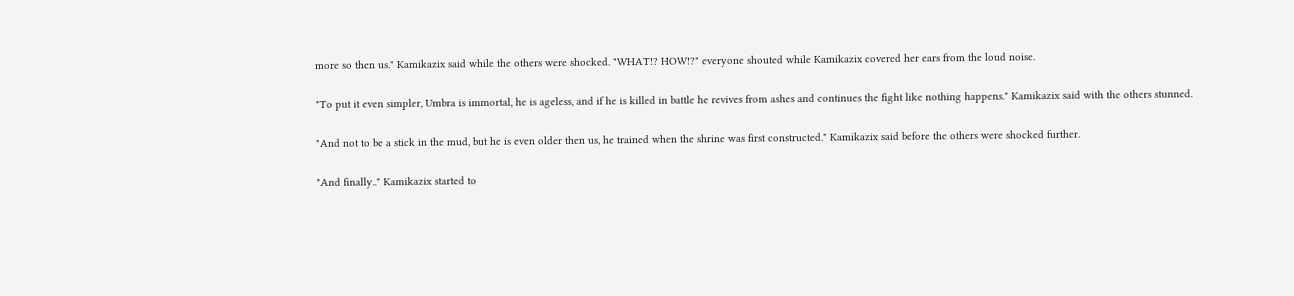more so then us." Kamikazix said while the others were shocked. "WHAT!? HOW!?" everyone shouted while Kamikazix covered her ears from the loud noise.

"To put it even simpler, Umbra is immortal, he is ageless, and if he is killed in battle he revives from ashes and continues the fight like nothing happens." Kamikazix said with the others stunned.

"And not to be a stick in the mud, but he is even older then us, he trained when the shrine was first constructed." Kamikazix said before the others were shocked further.

"And finally.." Kamikazix started to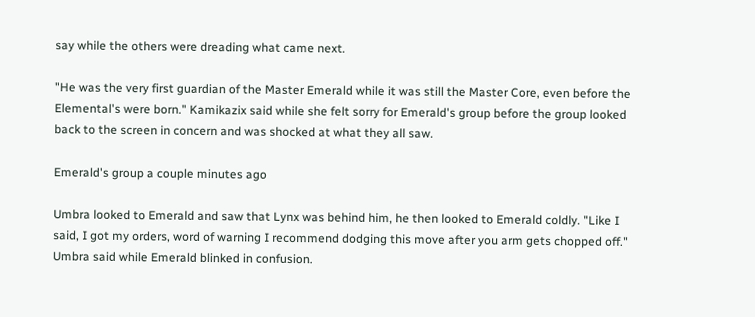say while the others were dreading what came next.

"He was the very first guardian of the Master Emerald while it was still the Master Core, even before the Elemental's were born." Kamikazix said while she felt sorry for Emerald's group before the group looked back to the screen in concern and was shocked at what they all saw.

Emerald's group a couple minutes ago

Umbra looked to Emerald and saw that Lynx was behind him, he then looked to Emerald coldly. "Like I said, I got my orders, word of warning I recommend dodging this move after you arm gets chopped off." Umbra said while Emerald blinked in confusion.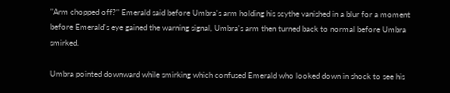"Arm chopped off?" Emerald said before Umbra's arm holding his scythe vanished in a blur for a moment before Emerald's eye gained the warning signal, Umbra's arm then turned back to normal before Umbra smirked.

Umbra pointed downward while smirking which confused Emerald who looked down in shock to see his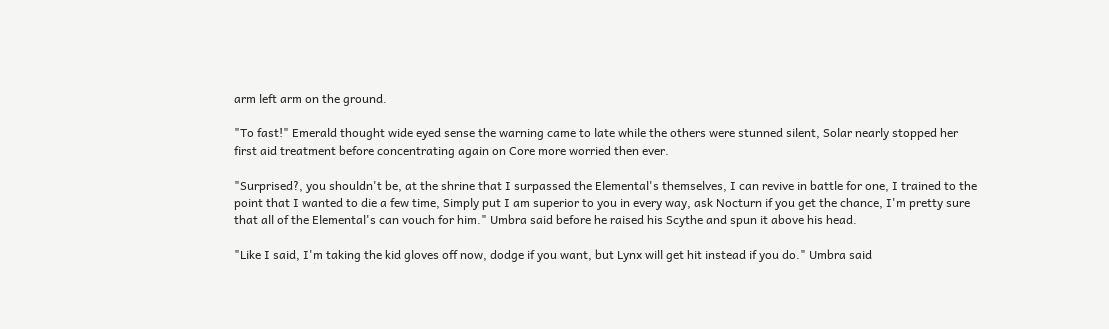arm left arm on the ground.

"To fast!" Emerald thought wide eyed sense the warning came to late while the others were stunned silent, Solar nearly stopped her first aid treatment before concentrating again on Core more worried then ever.

"Surprised?, you shouldn't be, at the shrine that I surpassed the Elemental's themselves, I can revive in battle for one, I trained to the point that I wanted to die a few time, Simply put I am superior to you in every way, ask Nocturn if you get the chance, I'm pretty sure that all of the Elemental's can vouch for him." Umbra said before he raised his Scythe and spun it above his head.

"Like I said, I'm taking the kid gloves off now, dodge if you want, but Lynx will get hit instead if you do." Umbra said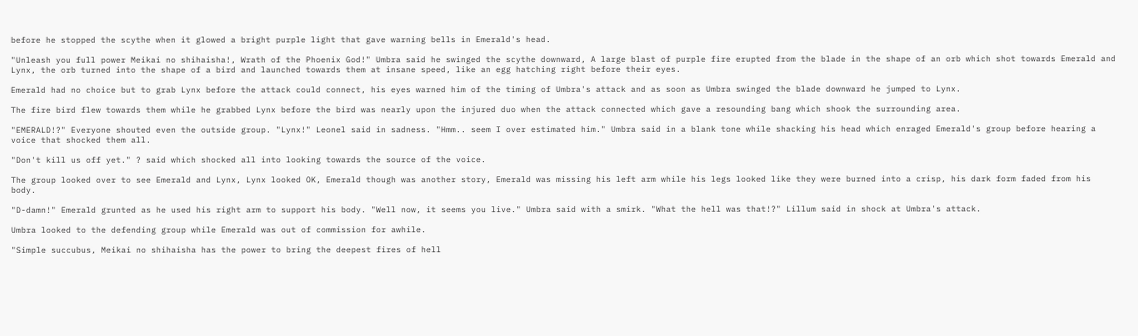before he stopped the scythe when it glowed a bright purple light that gave warning bells in Emerald's head.

"Unleash you full power Meikai no shihaisha!, Wrath of the Phoenix God!" Umbra said he swinged the scythe downward, A large blast of purple fire erupted from the blade in the shape of an orb which shot towards Emerald and Lynx, the orb turned into the shape of a bird and launched towards them at insane speed, like an egg hatching right before their eyes.

Emerald had no choice but to grab Lynx before the attack could connect, his eyes warned him of the timing of Umbra's attack and as soon as Umbra swinged the blade downward he jumped to Lynx.

The fire bird flew towards them while he grabbed Lynx before the bird was nearly upon the injured duo when the attack connected which gave a resounding bang which shook the surrounding area.

"EMERALD!?" Everyone shouted even the outside group. "Lynx!" Leonel said in sadness. "Hmm.. seem I over estimated him." Umbra said in a blank tone while shacking his head which enraged Emerald's group before hearing a voice that shocked them all.

"Don't kill us off yet." ? said which shocked all into looking towards the source of the voice.

The group looked over to see Emerald and Lynx, Lynx looked OK, Emerald though was another story, Emerald was missing his left arm while his legs looked like they were burned into a crisp, his dark form faded from his body.

"D-damn!" Emerald grunted as he used his right arm to support his body. "Well now, it seems you live." Umbra said with a smirk. "What the hell was that!?" Lillum said in shock at Umbra's attack.

Umbra looked to the defending group while Emerald was out of commission for awhile.

"Simple succubus, Meikai no shihaisha has the power to bring the deepest fires of hell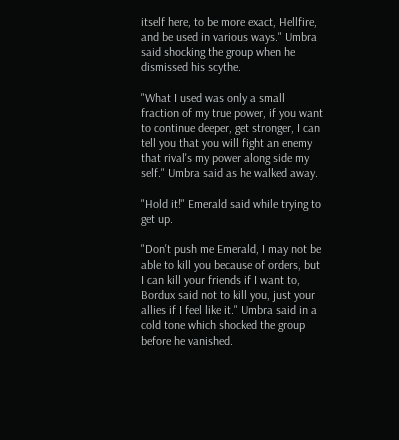itself here, to be more exact, Hellfire, and be used in various ways." Umbra said shocking the group when he dismissed his scythe.

"What I used was only a small fraction of my true power, if you want to continue deeper, get stronger, I can tell you that you will fight an enemy that rival's my power along side my self." Umbra said as he walked away.

"Hold it!" Emerald said while trying to get up.

"Don't push me Emerald, I may not be able to kill you because of orders, but I can kill your friends if I want to, Bordux said not to kill you, just your allies if I feel like it." Umbra said in a cold tone which shocked the group before he vanished.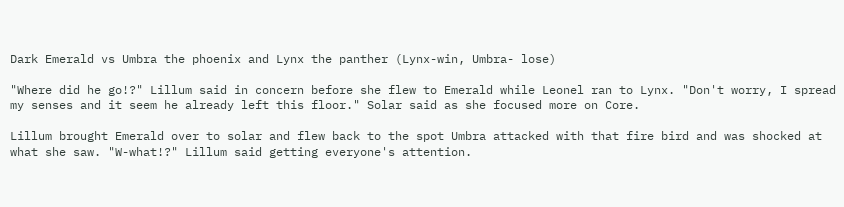Dark Emerald vs Umbra the phoenix and Lynx the panther (Lynx-win, Umbra- lose)

"Where did he go!?" Lillum said in concern before she flew to Emerald while Leonel ran to Lynx. "Don't worry, I spread my senses and it seem he already left this floor." Solar said as she focused more on Core.

Lillum brought Emerald over to solar and flew back to the spot Umbra attacked with that fire bird and was shocked at what she saw. "W-what!?" Lillum said getting everyone's attention.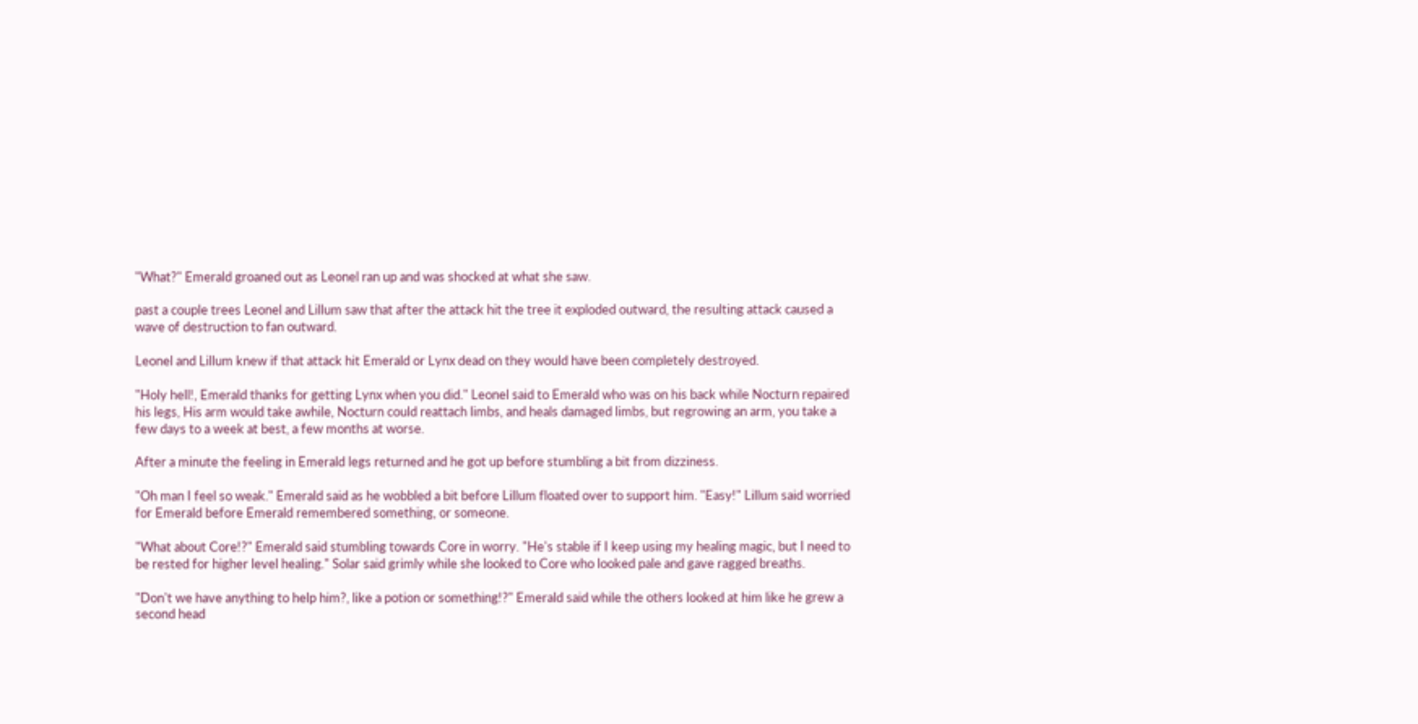"What?" Emerald groaned out as Leonel ran up and was shocked at what she saw.

past a couple trees Leonel and Lillum saw that after the attack hit the tree it exploded outward, the resulting attack caused a wave of destruction to fan outward.

Leonel and Lillum knew if that attack hit Emerald or Lynx dead on they would have been completely destroyed.

"Holy hell!, Emerald thanks for getting Lynx when you did." Leonel said to Emerald who was on his back while Nocturn repaired his legs, His arm would take awhile, Nocturn could reattach limbs, and heals damaged limbs, but regrowing an arm, you take a few days to a week at best, a few months at worse.

After a minute the feeling in Emerald legs returned and he got up before stumbling a bit from dizziness.

"Oh man I feel so weak." Emerald said as he wobbled a bit before Lillum floated over to support him. "Easy!" Lillum said worried for Emerald before Emerald remembered something, or someone.

"What about Core!?" Emerald said stumbling towards Core in worry. "He's stable if I keep using my healing magic, but I need to be rested for higher level healing." Solar said grimly while she looked to Core who looked pale and gave ragged breaths.

"Don't we have anything to help him?, like a potion or something!?" Emerald said while the others looked at him like he grew a second head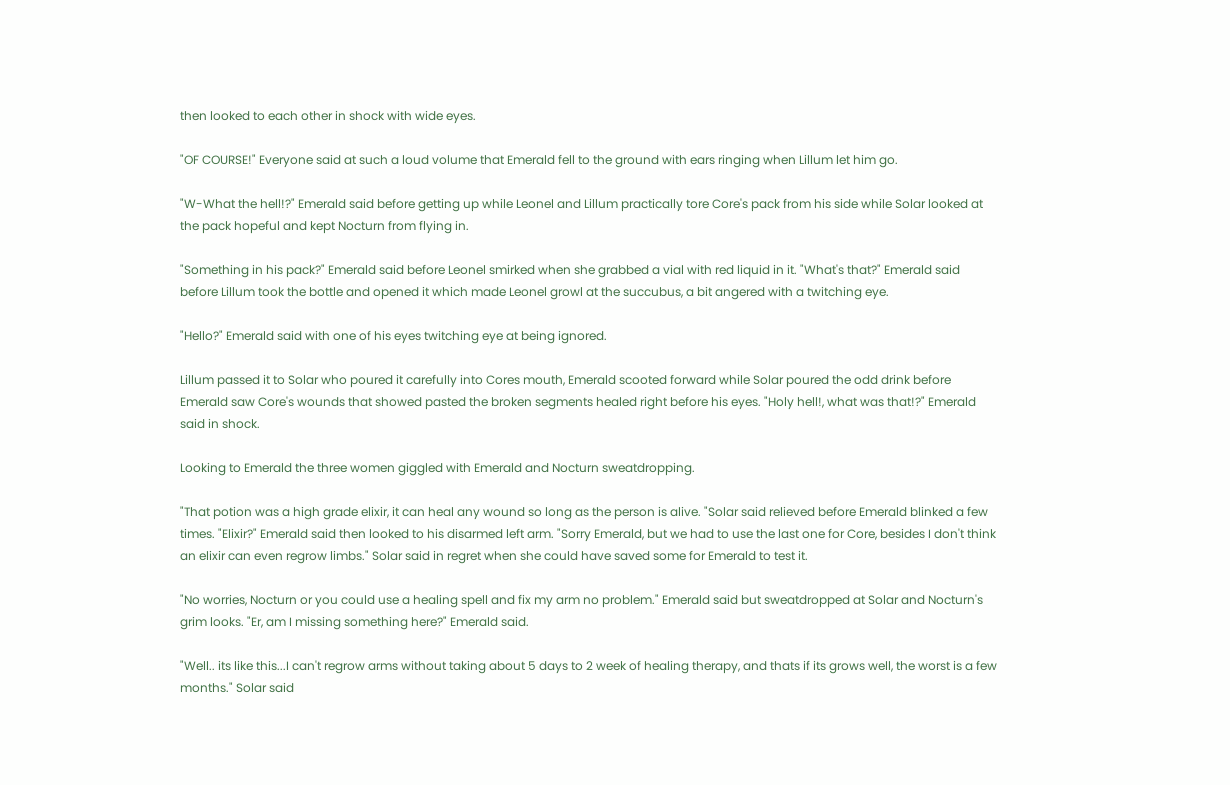then looked to each other in shock with wide eyes.

"OF COURSE!" Everyone said at such a loud volume that Emerald fell to the ground with ears ringing when Lillum let him go.

"W-What the hell!?" Emerald said before getting up while Leonel and Lillum practically tore Core's pack from his side while Solar looked at the pack hopeful and kept Nocturn from flying in.

"Something in his pack?" Emerald said before Leonel smirked when she grabbed a vial with red liquid in it. "What's that?" Emerald said before Lillum took the bottle and opened it which made Leonel growl at the succubus, a bit angered with a twitching eye.

"Hello?" Emerald said with one of his eyes twitching eye at being ignored.

Lillum passed it to Solar who poured it carefully into Cores mouth, Emerald scooted forward while Solar poured the odd drink before Emerald saw Core's wounds that showed pasted the broken segments healed right before his eyes. "Holy hell!, what was that!?" Emerald said in shock.

Looking to Emerald the three women giggled with Emerald and Nocturn sweatdropping.

"That potion was a high grade elixir, it can heal any wound so long as the person is alive. "Solar said relieved before Emerald blinked a few times. "Elixir?" Emerald said then looked to his disarmed left arm. "Sorry Emerald, but we had to use the last one for Core, besides I don't think an elixir can even regrow limbs." Solar said in regret when she could have saved some for Emerald to test it.

"No worries, Nocturn or you could use a healing spell and fix my arm no problem." Emerald said but sweatdropped at Solar and Nocturn's grim looks. "Er, am I missing something here?" Emerald said.

"Well.. its like this...I can't regrow arms without taking about 5 days to 2 week of healing therapy, and thats if its grows well, the worst is a few months." Solar said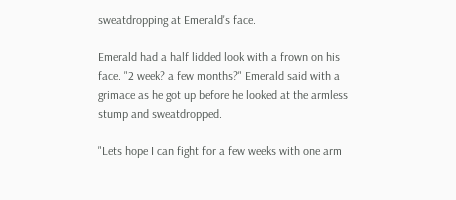sweatdropping at Emerald's face.

Emerald had a half lidded look with a frown on his face. "2 week? a few months?" Emerald said with a grimace as he got up before he looked at the armless stump and sweatdropped.

"Lets hope I can fight for a few weeks with one arm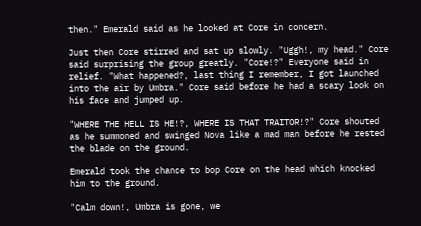then." Emerald said as he looked at Core in concern.

Just then Core stirred and sat up slowly. "Uggh!, my head." Core said surprising the group greatly. "Core!?" Everyone said in relief. "What happened?, last thing I remember, I got launched into the air by Umbra." Core said before he had a scary look on his face and jumped up.

"WHERE THE HELL IS HE!?, WHERE IS THAT TRAITOR!?" Core shouted as he summoned and swinged Nova like a mad man before he rested the blade on the ground.

Emerald took the chance to bop Core on the head which knocked him to the ground.

"Calm down!, Umbra is gone, we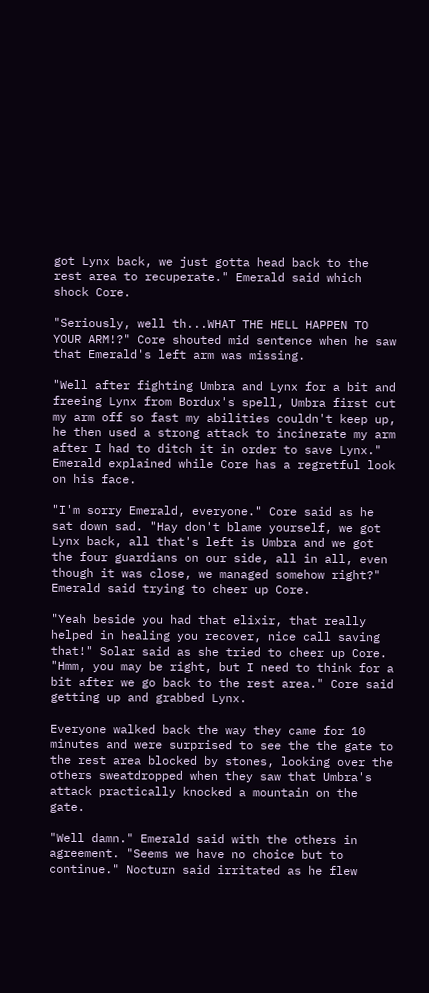got Lynx back, we just gotta head back to the rest area to recuperate." Emerald said which shock Core.

"Seriously, well th...WHAT THE HELL HAPPEN TO YOUR ARM!?" Core shouted mid sentence when he saw that Emerald's left arm was missing.

"Well after fighting Umbra and Lynx for a bit and freeing Lynx from Bordux's spell, Umbra first cut my arm off so fast my abilities couldn't keep up, he then used a strong attack to incinerate my arm after I had to ditch it in order to save Lynx." Emerald explained while Core has a regretful look on his face.

"I'm sorry Emerald, everyone." Core said as he sat down sad. "Hay don't blame yourself, we got Lynx back, all that's left is Umbra and we got the four guardians on our side, all in all, even though it was close, we managed somehow right?" Emerald said trying to cheer up Core.

"Yeah beside you had that elixir, that really helped in healing you recover, nice call saving that!" Solar said as she tried to cheer up Core. "Hmm, you may be right, but I need to think for a bit after we go back to the rest area." Core said getting up and grabbed Lynx.

Everyone walked back the way they came for 10 minutes and were surprised to see the the gate to the rest area blocked by stones, looking over the others sweatdropped when they saw that Umbra's attack practically knocked a mountain on the gate.

"Well damn." Emerald said with the others in agreement. "Seems we have no choice but to continue." Nocturn said irritated as he flew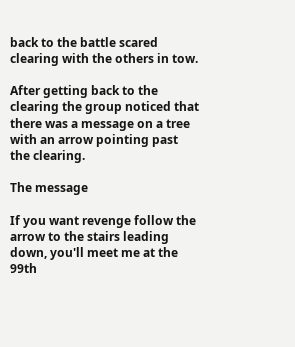back to the battle scared clearing with the others in tow.

After getting back to the clearing the group noticed that there was a message on a tree with an arrow pointing past the clearing.

The message

If you want revenge follow the arrow to the stairs leading down, you'll meet me at the 99th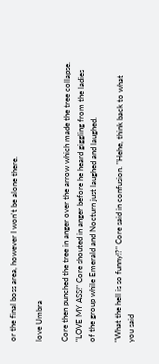or the final boss area, however I won't be alone there.

love Umbra

Core then punched the tree in anger over the arrow which made the tree collapse. "LOVE MY ASS!" Core shouted in anger before he heard giggling from the ladies of the group while Emerald and Nocturn just laughed and laughed.

"What the hell is so funny!?" Core said in confusion. "Hehe, think back to what you said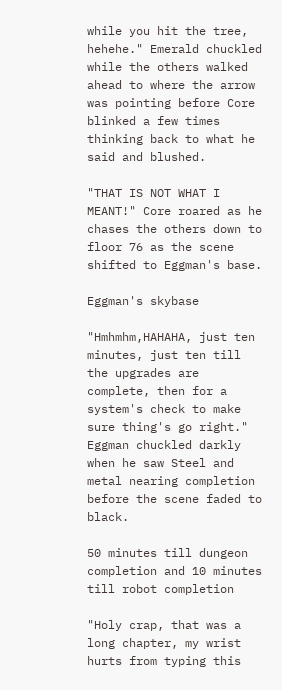while you hit the tree, hehehe." Emerald chuckled while the others walked ahead to where the arrow was pointing before Core blinked a few times thinking back to what he said and blushed.

"THAT IS NOT WHAT I MEANT!" Core roared as he chases the others down to floor 76 as the scene shifted to Eggman's base.

Eggman's skybase

"Hmhmhm,HAHAHA, just ten minutes, just ten till the upgrades are complete, then for a system's check to make sure thing's go right." Eggman chuckled darkly when he saw Steel and metal nearing completion before the scene faded to black.

50 minutes till dungeon completion and 10 minutes till robot completion

"Holy crap, that was a long chapter, my wrist hurts from typing this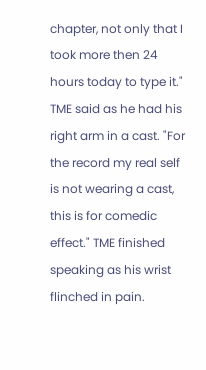chapter, not only that I took more then 24 hours today to type it." TME said as he had his right arm in a cast. "For the record my real self is not wearing a cast, this is for comedic effect." TME finished speaking as his wrist flinched in pain.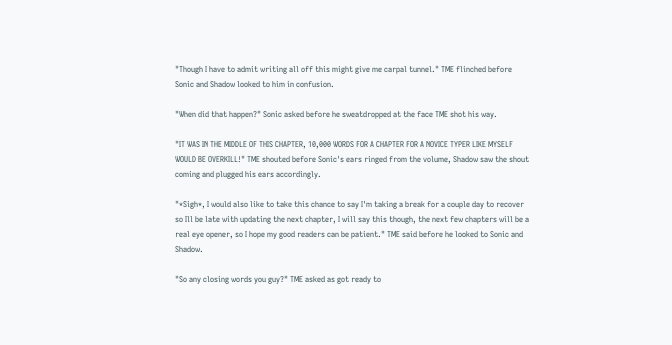"Though I have to admit writing all off this might give me carpal tunnel." TME flinched before Sonic and Shadow looked to him in confusion.

"When did that happen?" Sonic asked before he sweatdropped at the face TME shot his way.

"IT WAS IN THE MIDDLE OF THIS CHAPTER, 10,000 WORDS FOR A CHAPTER FOR A NOVICE TYPER LIKE MYSELF WOULD BE OVERKILL!" TME shouted before Sonic's ears ringed from the volume, Shadow saw the shout coming and plugged his ears accordingly.

"*Sigh*, I would also like to take this chance to say I'm taking a break for a couple day to recover so Ill be late with updating the next chapter, I will say this though, the next few chapters will be a real eye opener, so I hope my good readers can be patient." TME said before he looked to Sonic and Shadow.

"So any closing words you guy?" TME asked as got ready to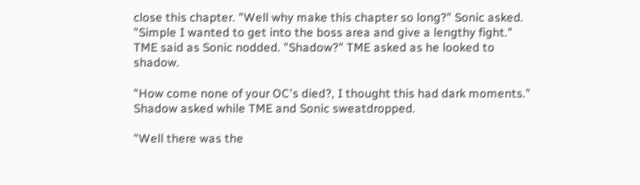close this chapter. "Well why make this chapter so long?" Sonic asked. "Simple I wanted to get into the boss area and give a lengthy fight." TME said as Sonic nodded. "Shadow?" TME asked as he looked to shadow.

"How come none of your OC's died?, I thought this had dark moments." Shadow asked while TME and Sonic sweatdropped.

"Well there was the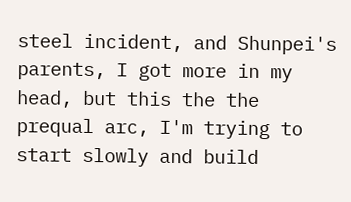steel incident, and Shunpei's parents, I got more in my head, but this the the prequal arc, I'm trying to start slowly and build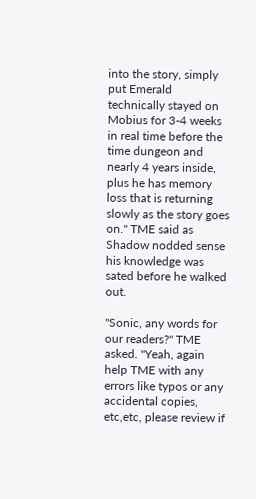into the story, simply put Emerald technically stayed on Mobius for 3-4 weeks in real time before the time dungeon and nearly 4 years inside, plus he has memory loss that is returning slowly as the story goes on." TME said as Shadow nodded sense his knowledge was sated before he walked out.

"Sonic, any words for our readers?" TME asked. "Yeah, again help TME with any errors like typos or any accidental copies, etc,etc, please review if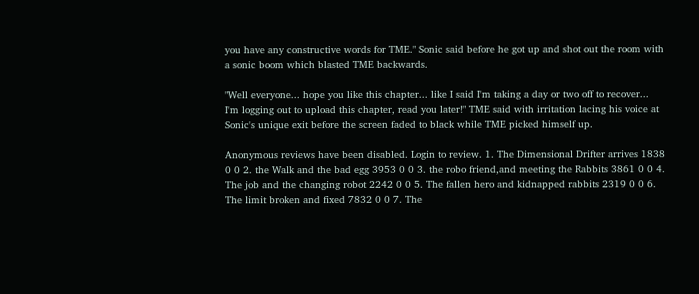you have any constructive words for TME." Sonic said before he got up and shot out the room with a sonic boom which blasted TME backwards.

"Well everyone... hope you like this chapter... like I said I'm taking a day or two off to recover... I'm logging out to upload this chapter, read you later!" TME said with irritation lacing his voice at Sonic's unique exit before the screen faded to black while TME picked himself up.

Anonymous reviews have been disabled. Login to review. 1. The Dimensional Drifter arrives 1838 0 0 2. the Walk and the bad egg 3953 0 0 3. the robo friend,and meeting the Rabbits 3861 0 0 4. The job and the changing robot 2242 0 0 5. The fallen hero and kidnapped rabbits 2319 0 0 6. The limit broken and fixed 7832 0 0 7. The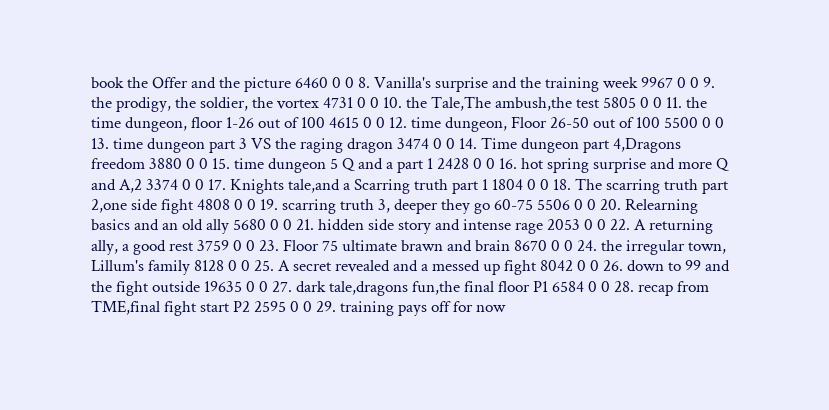book the Offer and the picture 6460 0 0 8. Vanilla's surprise and the training week 9967 0 0 9. the prodigy, the soldier, the vortex 4731 0 0 10. the Tale,The ambush,the test 5805 0 0 11. the time dungeon, floor 1-26 out of 100 4615 0 0 12. time dungeon, Floor 26-50 out of 100 5500 0 0 13. time dungeon part 3 VS the raging dragon 3474 0 0 14. Time dungeon part 4,Dragons freedom 3880 0 0 15. time dungeon 5 Q and a part 1 2428 0 0 16. hot spring surprise and more Q and A,2 3374 0 0 17. Knights tale,and a Scarring truth part 1 1804 0 0 18. The scarring truth part 2,one side fight 4808 0 0 19. scarring truth 3, deeper they go 60-75 5506 0 0 20. Relearning basics and an old ally 5680 0 0 21. hidden side story and intense rage 2053 0 0 22. A returning ally, a good rest 3759 0 0 23. Floor 75 ultimate brawn and brain 8670 0 0 24. the irregular town, Lillum's family 8128 0 0 25. A secret revealed and a messed up fight 8042 0 0 26. down to 99 and the fight outside 19635 0 0 27. dark tale,dragons fun,the final floor P1 6584 0 0 28. recap from TME,final fight start P2 2595 0 0 29. training pays off for now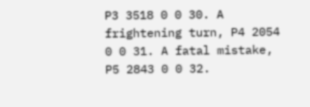P3 3518 0 0 30. A frightening turn, P4 2054 0 0 31. A fatal mistake, P5 2843 0 0 32.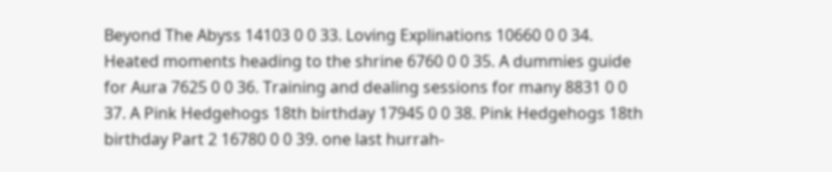Beyond The Abyss 14103 0 0 33. Loving Explinations 10660 0 0 34. Heated moments heading to the shrine 6760 0 0 35. A dummies guide for Aura 7625 0 0 36. Training and dealing sessions for many 8831 0 0 37. A Pink Hedgehogs 18th birthday 17945 0 0 38. Pink Hedgehogs 18th birthday Part 2 16780 0 0 39. one last hurrah-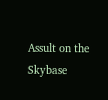Assult on the Skybase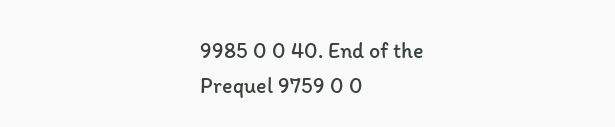9985 0 0 40. End of the Prequel 9759 0 0